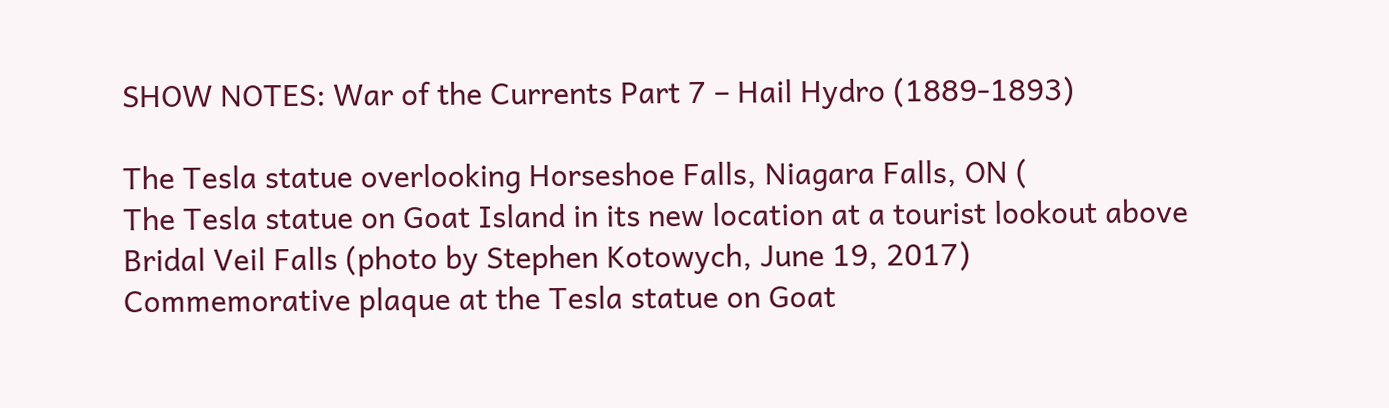SHOW NOTES: War of the Currents Part 7 – Hail Hydro (1889-1893)

The Tesla statue overlooking Horseshoe Falls, Niagara Falls, ON (
The Tesla statue on Goat Island in its new location at a tourist lookout above Bridal Veil Falls (photo by Stephen Kotowych, June 19, 2017)
Commemorative plaque at the Tesla statue on Goat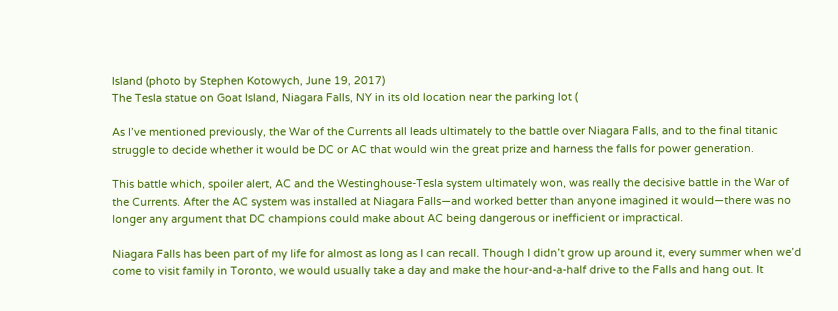Island (photo by Stephen Kotowych, June 19, 2017)
The Tesla statue on Goat Island, Niagara Falls, NY in its old location near the parking lot (

As I’ve mentioned previously, the War of the Currents all leads ultimately to the battle over Niagara Falls, and to the final titanic struggle to decide whether it would be DC or AC that would win the great prize and harness the falls for power generation.

This battle which, spoiler alert, AC and the Westinghouse-Tesla system ultimately won, was really the decisive battle in the War of the Currents. After the AC system was installed at Niagara Falls—and worked better than anyone imagined it would—there was no longer any argument that DC champions could make about AC being dangerous or inefficient or impractical.

Niagara Falls has been part of my life for almost as long as I can recall. Though I didn’t grow up around it, every summer when we’d come to visit family in Toronto, we would usually take a day and make the hour-and-a-half drive to the Falls and hang out. It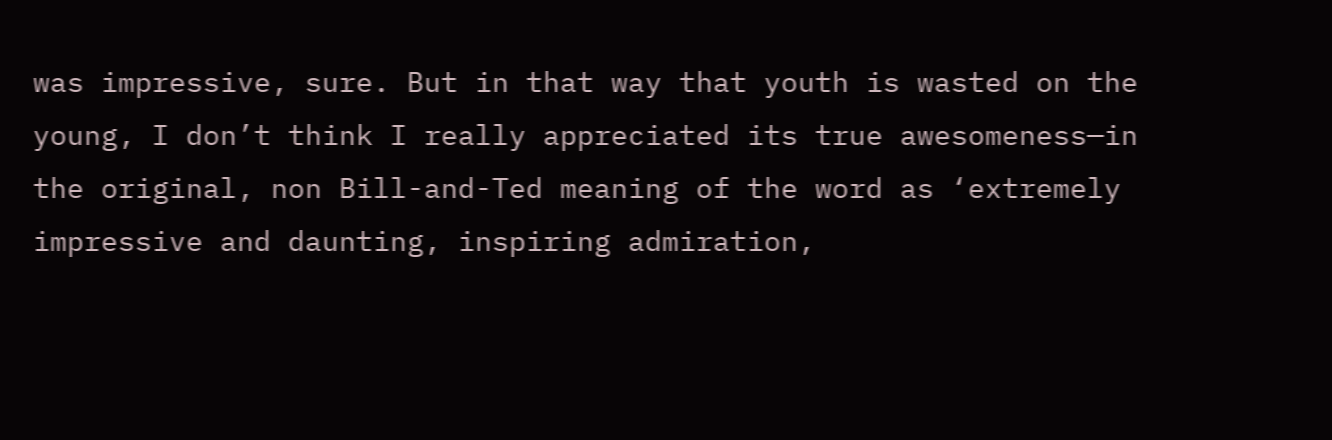was impressive, sure. But in that way that youth is wasted on the young, I don’t think I really appreciated its true awesomeness—in the original, non Bill-and-Ted meaning of the word as ‘extremely impressive and daunting, inspiring admiration,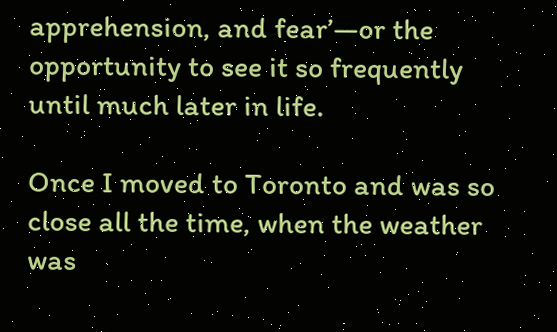apprehension, and fear’—or the opportunity to see it so frequently until much later in life.

Once I moved to Toronto and was so close all the time, when the weather was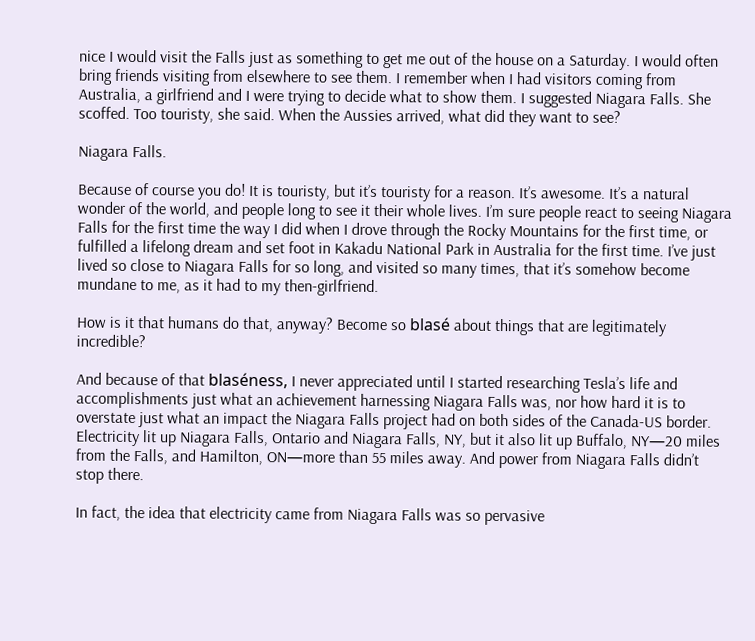nice I would visit the Falls just as something to get me out of the house on a Saturday. I would often bring friends visiting from elsewhere to see them. I remember when I had visitors coming from Australia, a girlfriend and I were trying to decide what to show them. I suggested Niagara Falls. She scoffed. Too touristy, she said. When the Aussies arrived, what did they want to see?

Niagara Falls.

Because of course you do! It is touristy, but it’s touristy for a reason. It’s awesome. It’s a natural wonder of the world, and people long to see it their whole lives. I’m sure people react to seeing Niagara Falls for the first time the way I did when I drove through the Rocky Mountains for the first time, or fulfilled a lifelong dream and set foot in Kakadu National Park in Australia for the first time. I’ve just lived so close to Niagara Falls for so long, and visited so many times, that it’s somehow become mundane to me, as it had to my then-girlfriend.

How is it that humans do that, anyway? Become so blasé about things that are legitimately incredible?

And because of that blaséness, I never appreciated until I started researching Tesla’s life and accomplishments just what an achievement harnessing Niagara Falls was, nor how hard it is to overstate just what an impact the Niagara Falls project had on both sides of the Canada-US border. Electricity lit up Niagara Falls, Ontario and Niagara Falls, NY, but it also lit up Buffalo, NY—20 miles from the Falls, and Hamilton, ON—more than 55 miles away. And power from Niagara Falls didn’t stop there.

In fact, the idea that electricity came from Niagara Falls was so pervasive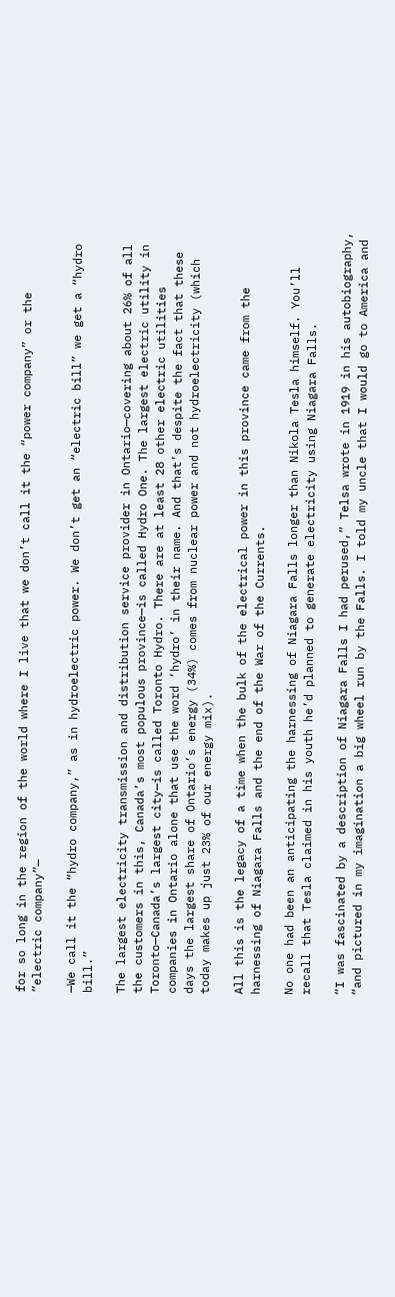for so long in the region of the world where I live that we don’t call it the “power company” or the “electric company”—

—We call it the “hydro company,” as in hydroelectric power. We don’t get an “electric bill” we get a “hydro bill.”

The largest electricity transmission and distribution service provider in Ontario—covering about 26% of all the customers in this, Canada’s most populous province—is called Hydro One. The largest electric utility in Toronto—Canada’s largest city—is called Toronto Hydro. There are at least 28 other electric utilities companies in Ontario alone that use the word ‘hydro’ in their name. And that’s despite the fact that these days the largest share of Ontario’s energy (34%) comes from nuclear power and not hydroelectricity (which today makes up just 23% of our energy mix).

All this is the legacy of a time when the bulk of the electrical power in this province came from the harnessing of Niagara Falls and the end of the War of the Currents.

No one had been an anticipating the harnessing of Niagara Falls longer than Nikola Tesla himself. You’ll recall that Tesla claimed in his youth he’d planned to generate electricity using Niagara Falls.

“I was fascinated by a description of Niagara Falls I had perused,” Telsa wrote in 1919 in his autobiography, “and pictured in my imagination a big wheel run by the Falls. I told my uncle that I would go to America and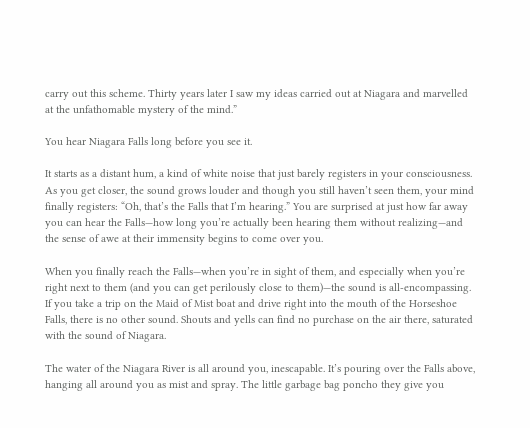carry out this scheme. Thirty years later I saw my ideas carried out at Niagara and marvelled at the unfathomable mystery of the mind.”

You hear Niagara Falls long before you see it.

It starts as a distant hum, a kind of white noise that just barely registers in your consciousness. As you get closer, the sound grows louder and though you still haven’t seen them, your mind finally registers: “Oh, that’s the Falls that I’m hearing.” You are surprised at just how far away you can hear the Falls—how long you’re actually been hearing them without realizing—and the sense of awe at their immensity begins to come over you.

When you finally reach the Falls—when you’re in sight of them, and especially when you’re right next to them (and you can get perilously close to them)—the sound is all-encompassing. If you take a trip on the Maid of Mist boat and drive right into the mouth of the Horseshoe Falls, there is no other sound. Shouts and yells can find no purchase on the air there, saturated with the sound of Niagara.

The water of the Niagara River is all around you, inescapable. It’s pouring over the Falls above, hanging all around you as mist and spray. The little garbage bag poncho they give you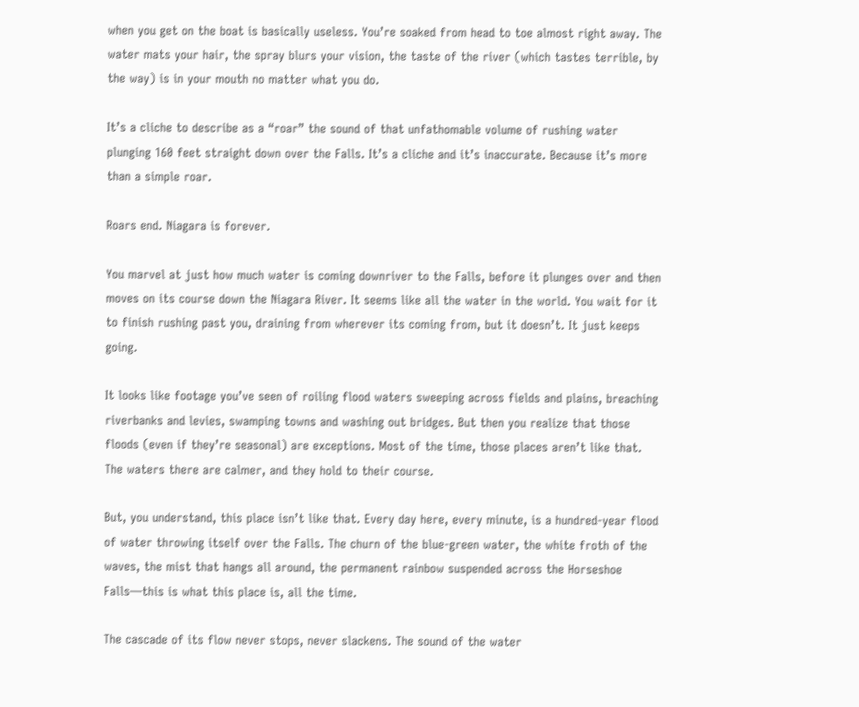when you get on the boat is basically useless. You’re soaked from head to toe almost right away. The water mats your hair, the spray blurs your vision, the taste of the river (which tastes terrible, by the way) is in your mouth no matter what you do.

It’s a cliche to describe as a “roar” the sound of that unfathomable volume of rushing water plunging 160 feet straight down over the Falls. It’s a cliche and it’s inaccurate. Because it’s more than a simple roar.

Roars end. Niagara is forever.

You marvel at just how much water is coming downriver to the Falls, before it plunges over and then moves on its course down the Niagara River. It seems like all the water in the world. You wait for it to finish rushing past you, draining from wherever its coming from, but it doesn’t. It just keeps going.

It looks like footage you’ve seen of roiling flood waters sweeping across fields and plains, breaching riverbanks and levies, swamping towns and washing out bridges. But then you realize that those floods (even if they’re seasonal) are exceptions. Most of the time, those places aren’t like that. The waters there are calmer, and they hold to their course.

But, you understand, this place isn’t like that. Every day here, every minute, is a hundred-year flood of water throwing itself over the Falls. The churn of the blue-green water, the white froth of the waves, the mist that hangs all around, the permanent rainbow suspended across the Horseshoe Falls—this is what this place is, all the time.

The cascade of its flow never stops, never slackens. The sound of the water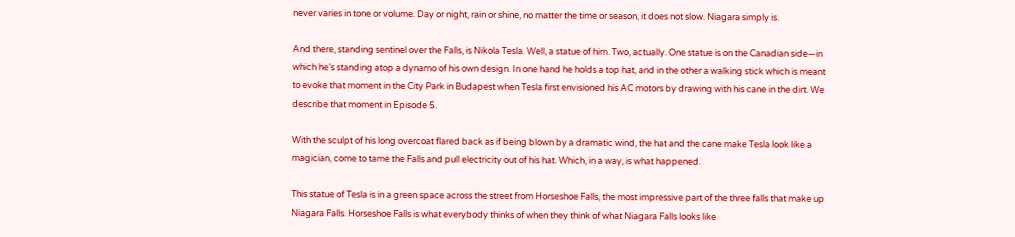never varies in tone or volume. Day or night, rain or shine, no matter the time or season, it does not slow. Niagara simply is.

And there, standing sentinel over the Falls, is Nikola Tesla. Well, a statue of him. Two, actually. One statue is on the Canadian side—in which he’s standing atop a dynamo of his own design. In one hand he holds a top hat, and in the other a walking stick which is meant to evoke that moment in the City Park in Budapest when Tesla first envisioned his AC motors by drawing with his cane in the dirt. We describe that moment in Episode 5.

With the sculpt of his long overcoat flared back as if being blown by a dramatic wind, the hat and the cane make Tesla look like a magician, come to tame the Falls and pull electricity out of his hat. Which, in a way, is what happened.

This statue of Tesla is in a green space across the street from Horseshoe Falls, the most impressive part of the three falls that make up Niagara Falls. Horseshoe Falls is what everybody thinks of when they think of what Niagara Falls looks like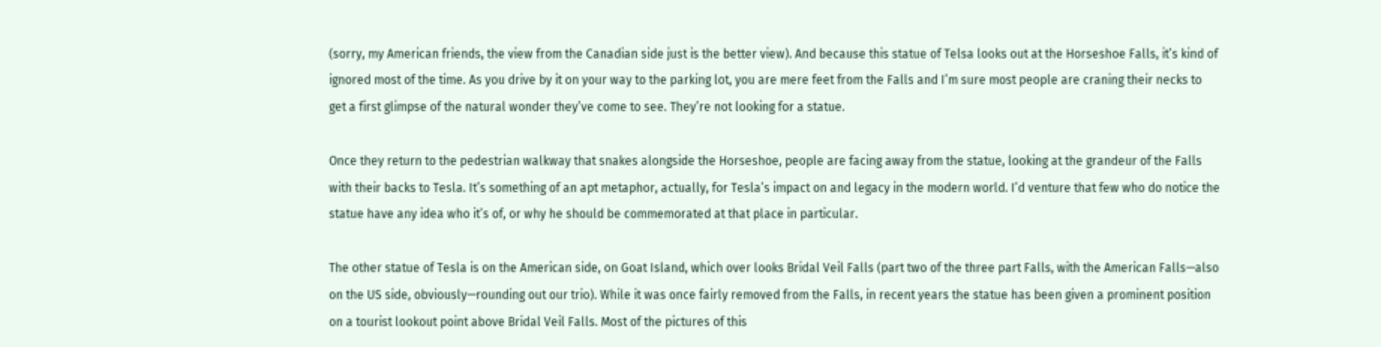(sorry, my American friends, the view from the Canadian side just is the better view). And because this statue of Telsa looks out at the Horseshoe Falls, it’s kind of ignored most of the time. As you drive by it on your way to the parking lot, you are mere feet from the Falls and I’m sure most people are craning their necks to get a first glimpse of the natural wonder they’ve come to see. They’re not looking for a statue.

Once they return to the pedestrian walkway that snakes alongside the Horseshoe, people are facing away from the statue, looking at the grandeur of the Falls with their backs to Tesla. It’s something of an apt metaphor, actually, for Tesla’s impact on and legacy in the modern world. I’d venture that few who do notice the statue have any idea who it’s of, or why he should be commemorated at that place in particular.

The other statue of Tesla is on the American side, on Goat Island, which over looks Bridal Veil Falls (part two of the three part Falls, with the American Falls—also on the US side, obviously—rounding out our trio). While it was once fairly removed from the Falls, in recent years the statue has been given a prominent position on a tourist lookout point above Bridal Veil Falls. Most of the pictures of this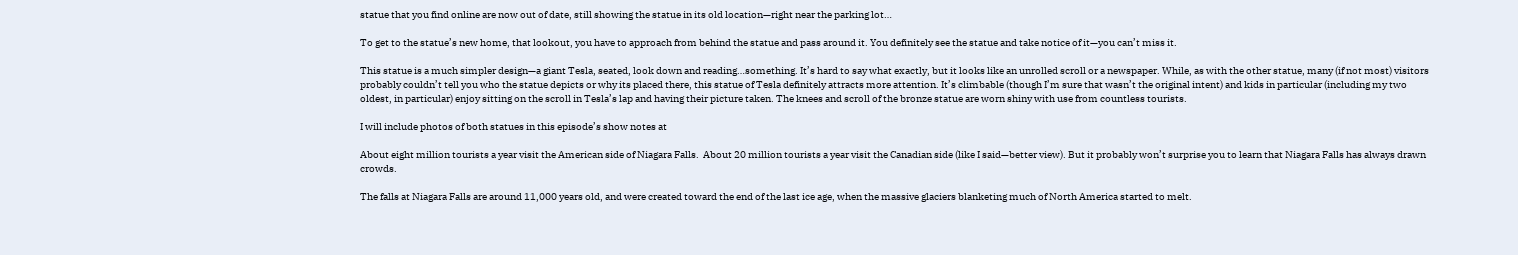statue that you find online are now out of date, still showing the statue in its old location—right near the parking lot…

To get to the statue’s new home, that lookout, you have to approach from behind the statue and pass around it. You definitely see the statue and take notice of it—you can’t miss it.

This statue is a much simpler design—a giant Tesla, seated, look down and reading…something. It’s hard to say what exactly, but it looks like an unrolled scroll or a newspaper. While, as with the other statue, many (if not most) visitors probably couldn’t tell you who the statue depicts or why its placed there, this statue of Tesla definitely attracts more attention. It’s climbable (though I’m sure that wasn’t the original intent) and kids in particular (including my two oldest, in particular) enjoy sitting on the scroll in Tesla’s lap and having their picture taken. The knees and scroll of the bronze statue are worn shiny with use from countless tourists.

I will include photos of both statues in this episode’s show notes at

About eight million tourists a year visit the American side of Niagara Falls.  About 20 million tourists a year visit the Canadian side (like I said—better view). But it probably won’t surprise you to learn that Niagara Falls has always drawn crowds.

The falls at Niagara Falls are around 11,000 years old, and were created toward the end of the last ice age, when the massive glaciers blanketing much of North America started to melt.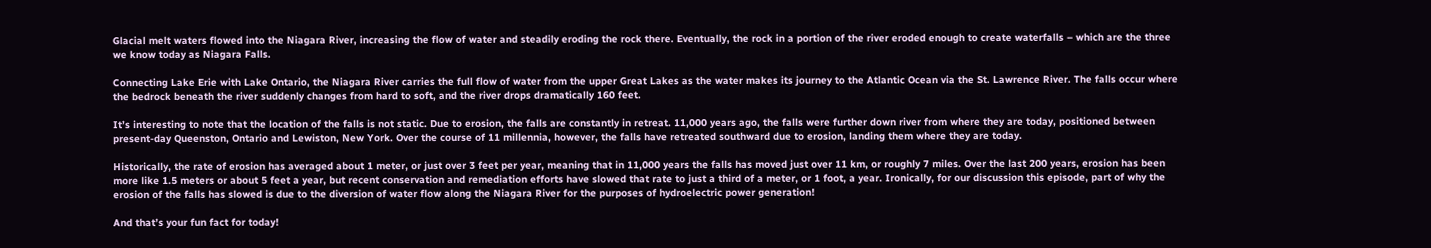Glacial melt waters flowed into the Niagara River, increasing the flow of water and steadily eroding the rock there. Eventually, the rock in a portion of the river eroded enough to create waterfalls – which are the three we know today as Niagara Falls.

Connecting Lake Erie with Lake Ontario, the Niagara River carries the full flow of water from the upper Great Lakes as the water makes its journey to the Atlantic Ocean via the St. Lawrence River. The falls occur where the bedrock beneath the river suddenly changes from hard to soft, and the river drops dramatically 160 feet.

It’s interesting to note that the location of the falls is not static. Due to erosion, the falls are constantly in retreat. 11,000 years ago, the falls were further down river from where they are today, positioned between present-day Queenston, Ontario and Lewiston, New York. Over the course of 11 millennia, however, the falls have retreated southward due to erosion, landing them where they are today.

Historically, the rate of erosion has averaged about 1 meter, or just over 3 feet per year, meaning that in 11,000 years the falls has moved just over 11 km, or roughly 7 miles. Over the last 200 years, erosion has been more like 1.5 meters or about 5 feet a year, but recent conservation and remediation efforts have slowed that rate to just a third of a meter, or 1 foot, a year. Ironically, for our discussion this episode, part of why the erosion of the falls has slowed is due to the diversion of water flow along the Niagara River for the purposes of hydroelectric power generation!

And that’s your fun fact for today!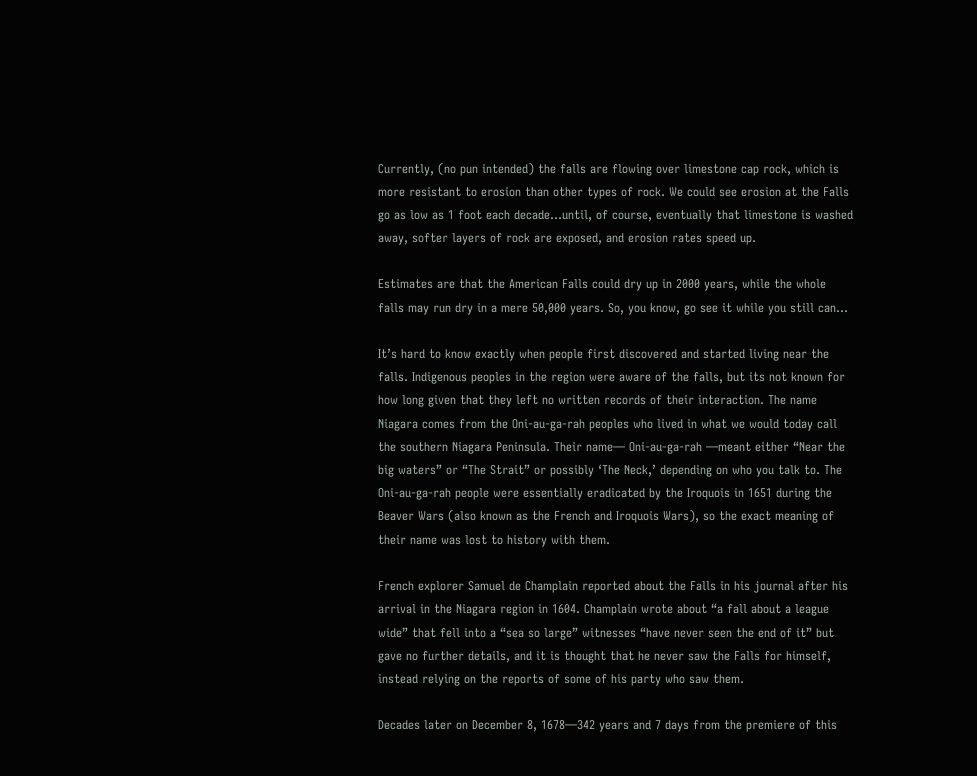Currently, (no pun intended) the falls are flowing over limestone cap rock, which is more resistant to erosion than other types of rock. We could see erosion at the Falls go as low as 1 foot each decade…until, of course, eventually that limestone is washed away, softer layers of rock are exposed, and erosion rates speed up.

Estimates are that the American Falls could dry up in 2000 years, while the whole falls may run dry in a mere 50,000 years. So, you know, go see it while you still can…

It’s hard to know exactly when people first discovered and started living near the falls. Indigenous peoples in the region were aware of the falls, but its not known for how long given that they left no written records of their interaction. The name Niagara comes from the Oni-au-ga-rah peoples who lived in what we would today call the southern Niagara Peninsula. Their name— Oni-au-ga-rah —meant either “Near the big waters” or “The Strait” or possibly ‘The Neck,’ depending on who you talk to. The Oni-au-ga-rah people were essentially eradicated by the Iroquois in 1651 during the Beaver Wars (also known as the French and Iroquois Wars), so the exact meaning of their name was lost to history with them.

French explorer Samuel de Champlain reported about the Falls in his journal after his arrival in the Niagara region in 1604. Champlain wrote about “a fall about a league wide” that fell into a “sea so large” witnesses “have never seen the end of it” but gave no further details, and it is thought that he never saw the Falls for himself, instead relying on the reports of some of his party who saw them.

Decades later on December 8, 1678—342 years and 7 days from the premiere of this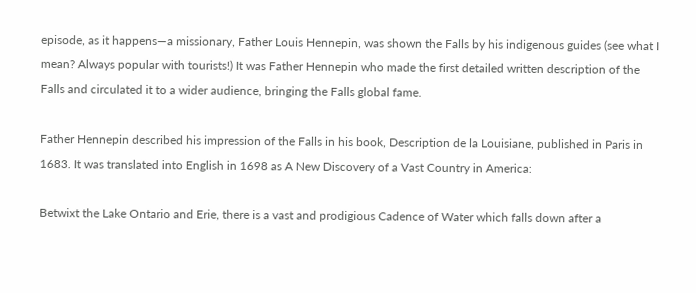episode, as it happens—a missionary, Father Louis Hennepin, was shown the Falls by his indigenous guides (see what I mean? Always popular with tourists!) It was Father Hennepin who made the first detailed written description of the Falls and circulated it to a wider audience, bringing the Falls global fame.

Father Hennepin described his impression of the Falls in his book, Description de la Louisiane, published in Paris in 1683. It was translated into English in 1698 as A New Discovery of a Vast Country in America:

Betwixt the Lake Ontario and Erie, there is a vast and prodigious Cadence of Water which falls down after a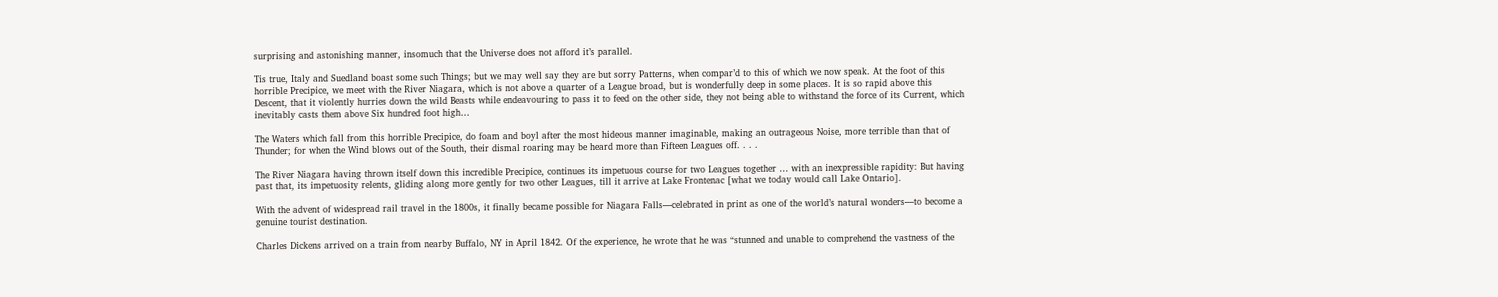surprising and astonishing manner, insomuch that the Universe does not afford it’s parallel.

Tis true, Italy and Suedland boast some such Things; but we may well say they are but sorry Patterns, when compar’d to this of which we now speak. At the foot of this horrible Precipice, we meet with the River Niagara, which is not above a quarter of a League broad, but is wonderfully deep in some places. It is so rapid above this Descent, that it violently hurries down the wild Beasts while endeavouring to pass it to feed on the other side, they not being able to withstand the force of its Current, which inevitably casts them above Six hundred foot high…

The Waters which fall from this horrible Precipice, do foam and boyl after the most hideous manner imaginable, making an outrageous Noise, more terrible than that of Thunder; for when the Wind blows out of the South, their dismal roaring may be heard more than Fifteen Leagues off. . . .

The River Niagara having thrown itself down this incredible Precipice, continues its impetuous course for two Leagues together … with an inexpressible rapidity: But having past that, its impetuosity relents, gliding along more gently for two other Leagues, till it arrive at Lake Frontenac [what we today would call Lake Ontario].

With the advent of widespread rail travel in the 1800s, it finally became possible for Niagara Falls—celebrated in print as one of the world’s natural wonders—to become a genuine tourist destination.

Charles Dickens arrived on a train from nearby Buffalo, NY in April 1842. Of the experience, he wrote that he was “stunned and unable to comprehend the vastness of the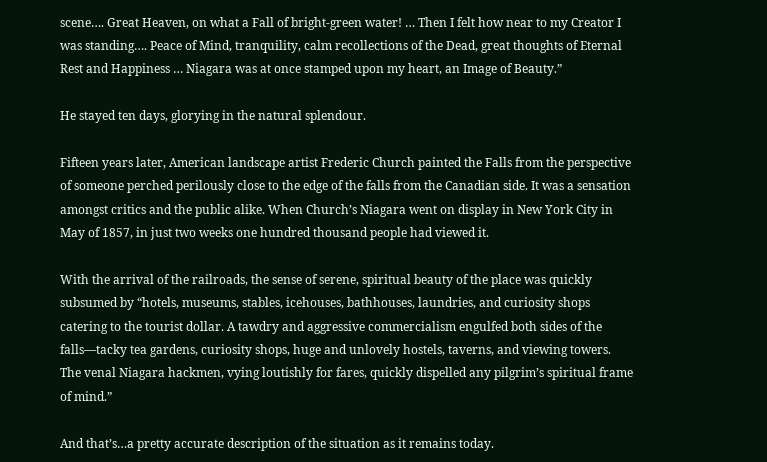scene…. Great Heaven, on what a Fall of bright-green water! … Then I felt how near to my Creator I was standing…. Peace of Mind, tranquility, calm recollections of the Dead, great thoughts of Eternal Rest and Happiness … Niagara was at once stamped upon my heart, an Image of Beauty.”

He stayed ten days, glorying in the natural splendour.

Fifteen years later, American landscape artist Frederic Church painted the Falls from the perspective of someone perched perilously close to the edge of the falls from the Canadian side. It was a sensation amongst critics and the public alike. When Church’s Niagara went on display in New York City in May of 1857, in just two weeks one hundred thousand people had viewed it.

With the arrival of the railroads, the sense of serene, spiritual beauty of the place was quickly subsumed by “hotels, museums, stables, icehouses, bathhouses, laundries, and curiosity shops catering to the tourist dollar. A tawdry and aggressive commercialism engulfed both sides of the falls—tacky tea gardens, curiosity shops, huge and unlovely hostels, taverns, and viewing towers. The venal Niagara hackmen, vying loutishly for fares, quickly dispelled any pilgrim’s spiritual frame of mind.”

And that’s…a pretty accurate description of the situation as it remains today.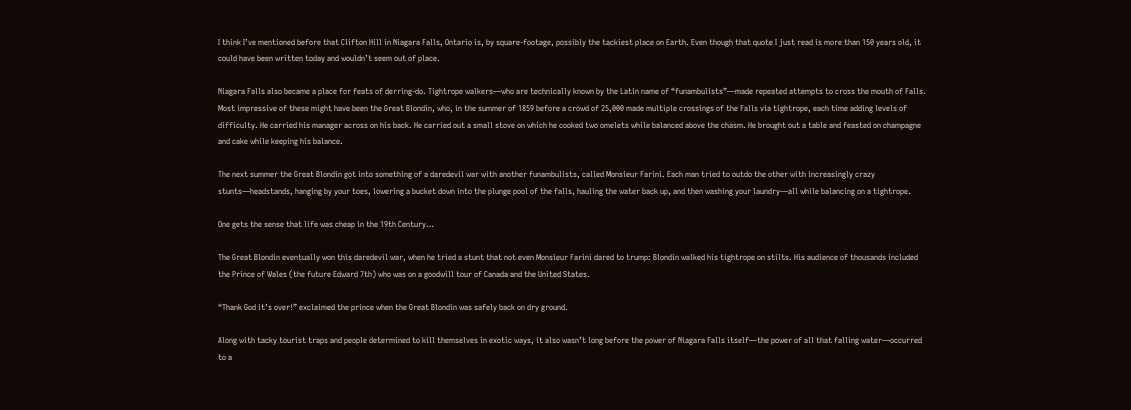I think I’ve mentioned before that Clifton Hill in Niagara Falls, Ontario is, by square-footage, possibly the tackiest place on Earth. Even though that quote I just read is more than 150 years old, it could have been written today and wouldn’t seem out of place.

Niagara Falls also became a place for feats of derring-do. Tightrope walkers—who are technically known by the Latin name of “funambulists”—made repeated attempts to cross the mouth of Falls. Most impressive of these might have been the Great Blondin, who, in the summer of 1859 before a crowd of 25,000 made multiple crossings of the Falls via tightrope, each time adding levels of difficulty. He carried his manager across on his back. He carried out a small stove on which he cooked two omelets while balanced above the chasm. He brought out a table and feasted on champagne and cake while keeping his balance.

The next summer the Great Blondin got into something of a daredevil war with another funambulists, called Monsieur Farini. Each man tried to outdo the other with increasingly crazy stunts—headstands, hanging by your toes, lowering a bucket down into the plunge pool of the falls, hauling the water back up, and then washing your laundry—all while balancing on a tightrope.

One gets the sense that life was cheap in the 19th Century…

The Great Blondin eventually won this daredevil war, when he tried a stunt that not even Monsieur Farini dared to trump: Blondin walked his tightrope on stilts. His audience of thousands included the Prince of Wales (the future Edward 7th) who was on a goodwill tour of Canada and the United States.

“Thank God it’s over!” exclaimed the prince when the Great Blondin was safely back on dry ground.

Along with tacky tourist traps and people determined to kill themselves in exotic ways, it also wasn’t long before the power of Niagara Falls itself—the power of all that falling water—occurred to a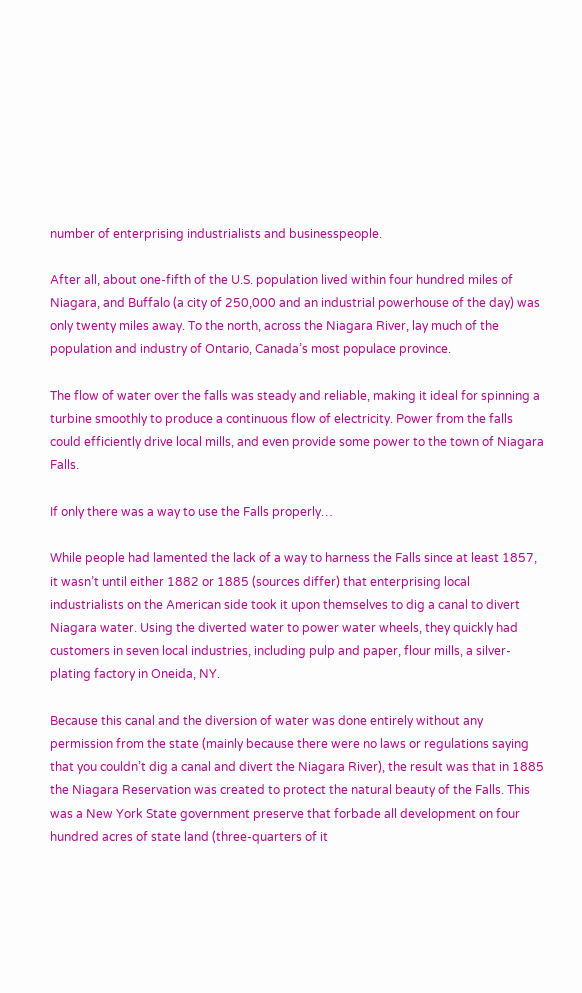number of enterprising industrialists and businesspeople.

After all, about one-fifth of the U.S. population lived within four hundred miles of Niagara, and Buffalo (a city of 250,000 and an industrial powerhouse of the day) was only twenty miles away. To the north, across the Niagara River, lay much of the population and industry of Ontario, Canada’s most populace province.

The flow of water over the falls was steady and reliable, making it ideal for spinning a turbine smoothly to produce a continuous flow of electricity. Power from the falls could efficiently drive local mills, and even provide some power to the town of Niagara Falls.

If only there was a way to use the Falls properly…

While people had lamented the lack of a way to harness the Falls since at least 1857, it wasn’t until either 1882 or 1885 (sources differ) that enterprising local industrialists on the American side took it upon themselves to dig a canal to divert Niagara water. Using the diverted water to power water wheels, they quickly had customers in seven local industries, including pulp and paper, flour mills, a silver-plating factory in Oneida, NY.

Because this canal and the diversion of water was done entirely without any permission from the state (mainly because there were no laws or regulations saying that you couldn’t dig a canal and divert the Niagara River), the result was that in 1885 the Niagara Reservation was created to protect the natural beauty of the Falls. This was a New York State government preserve that forbade all development on four hundred acres of state land (three-quarters of it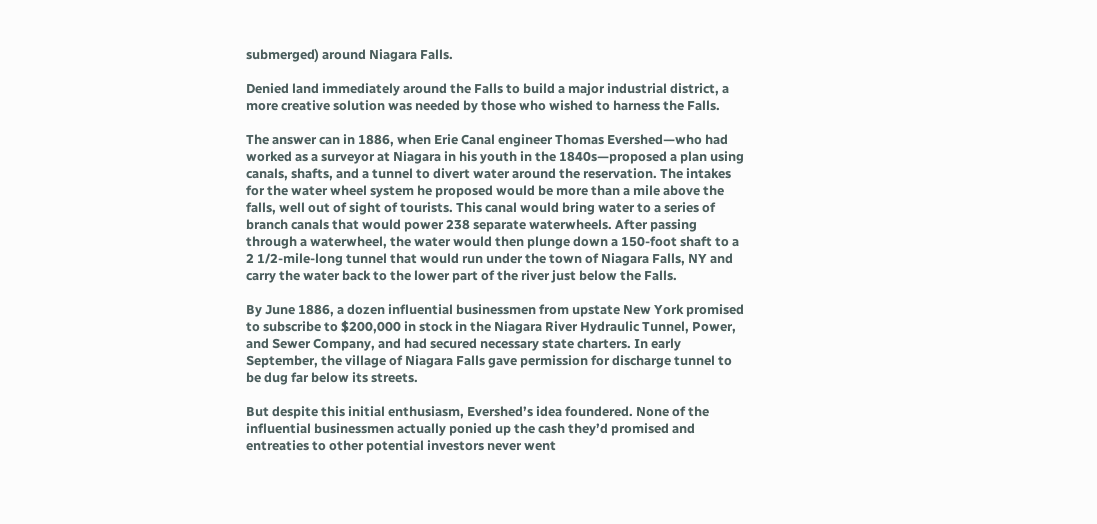submerged) around Niagara Falls.

Denied land immediately around the Falls to build a major industrial district, a more creative solution was needed by those who wished to harness the Falls.

The answer can in 1886, when Erie Canal engineer Thomas Evershed—who had worked as a surveyor at Niagara in his youth in the 1840s—proposed a plan using canals, shafts, and a tunnel to divert water around the reservation. The intakes for the water wheel system he proposed would be more than a mile above the falls, well out of sight of tourists. This canal would bring water to a series of branch canals that would power 238 separate waterwheels. After passing through a waterwheel, the water would then plunge down a 150-foot shaft to a 2 1/2-mile-long tunnel that would run under the town of Niagara Falls, NY and carry the water back to the lower part of the river just below the Falls.

By June 1886, a dozen influential businessmen from upstate New York promised to subscribe to $200,000 in stock in the Niagara River Hydraulic Tunnel, Power, and Sewer Company, and had secured necessary state charters. In early September, the village of Niagara Falls gave permission for discharge tunnel to be dug far below its streets.

But despite this initial enthusiasm, Evershed’s idea foundered. None of the influential businessmen actually ponied up the cash they’d promised and entreaties to other potential investors never went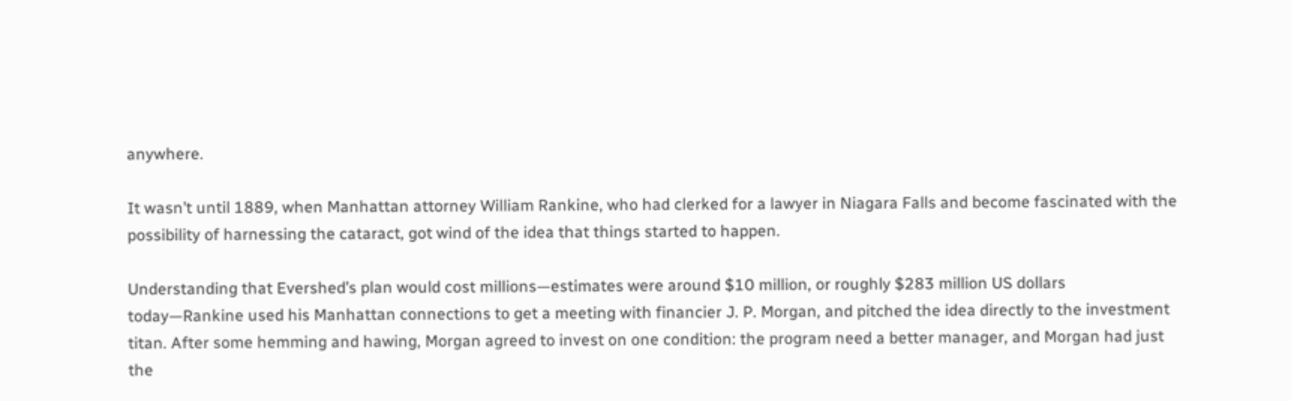anywhere.

It wasn’t until 1889, when Manhattan attorney William Rankine, who had clerked for a lawyer in Niagara Falls and become fascinated with the possibility of harnessing the cataract, got wind of the idea that things started to happen.

Understanding that Evershed’s plan would cost millions—estimates were around $10 million, or roughly $283 million US dollars today—Rankine used his Manhattan connections to get a meeting with financier J. P. Morgan, and pitched the idea directly to the investment titan. After some hemming and hawing, Morgan agreed to invest on one condition: the program need a better manager, and Morgan had just the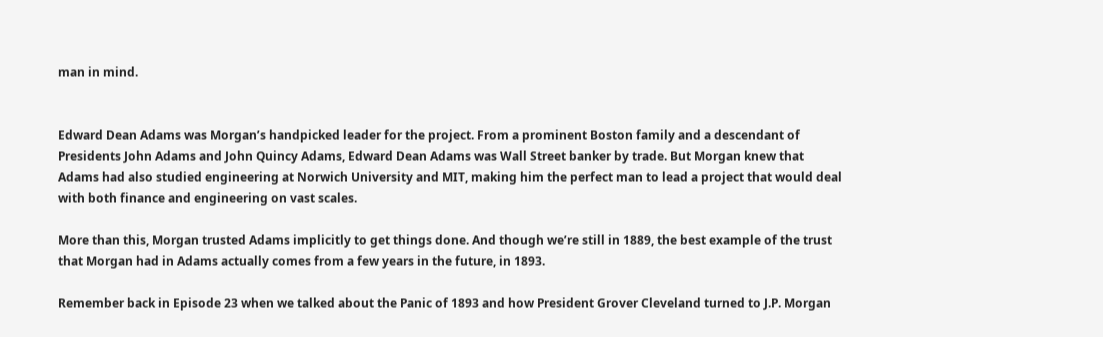man in mind.


Edward Dean Adams was Morgan’s handpicked leader for the project. From a prominent Boston family and a descendant of Presidents John Adams and John Quincy Adams, Edward Dean Adams was Wall Street banker by trade. But Morgan knew that Adams had also studied engineering at Norwich University and MIT, making him the perfect man to lead a project that would deal with both finance and engineering on vast scales.

More than this, Morgan trusted Adams implicitly to get things done. And though we’re still in 1889, the best example of the trust that Morgan had in Adams actually comes from a few years in the future, in 1893.

Remember back in Episode 23 when we talked about the Panic of 1893 and how President Grover Cleveland turned to J.P. Morgan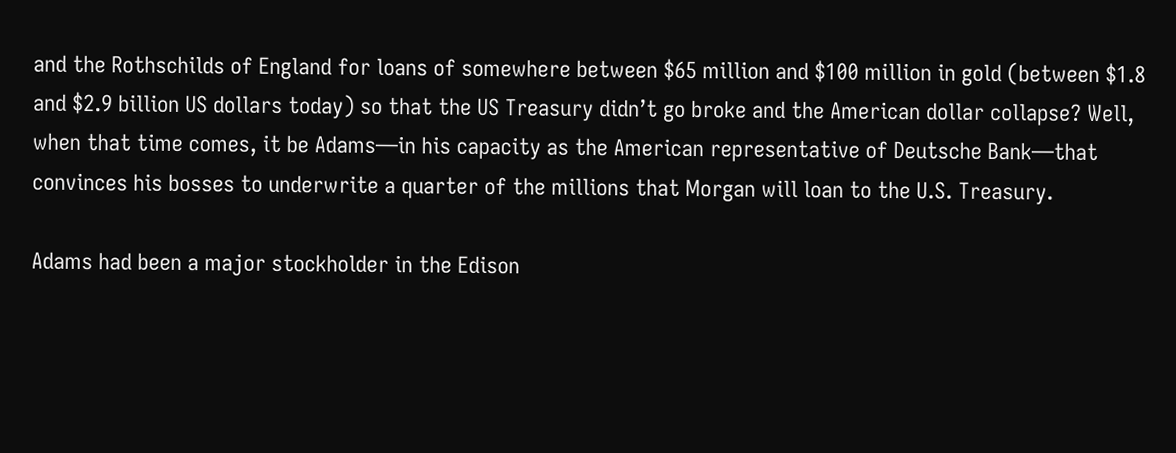and the Rothschilds of England for loans of somewhere between $65 million and $100 million in gold (between $1.8 and $2.9 billion US dollars today) so that the US Treasury didn’t go broke and the American dollar collapse? Well, when that time comes, it be Adams—in his capacity as the American representative of Deutsche Bank—that convinces his bosses to underwrite a quarter of the millions that Morgan will loan to the U.S. Treasury.

Adams had been a major stockholder in the Edison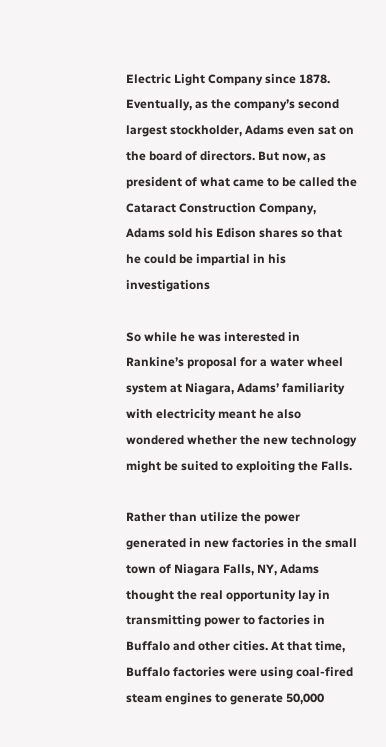Electric Light Company since 1878. Eventually, as the company’s second largest stockholder, Adams even sat on the board of directors. But now, as president of what came to be called the Cataract Construction Company, Adams sold his Edison shares so that he could be impartial in his investigations

So while he was interested in Rankine’s proposal for a water wheel system at Niagara, Adams’ familiarity with electricity meant he also wondered whether the new technology might be suited to exploiting the Falls.

Rather than utilize the power generated in new factories in the small town of Niagara Falls, NY, Adams thought the real opportunity lay in transmitting power to factories in Buffalo and other cities. At that time, Buffalo factories were using coal-fired steam engines to generate 50,000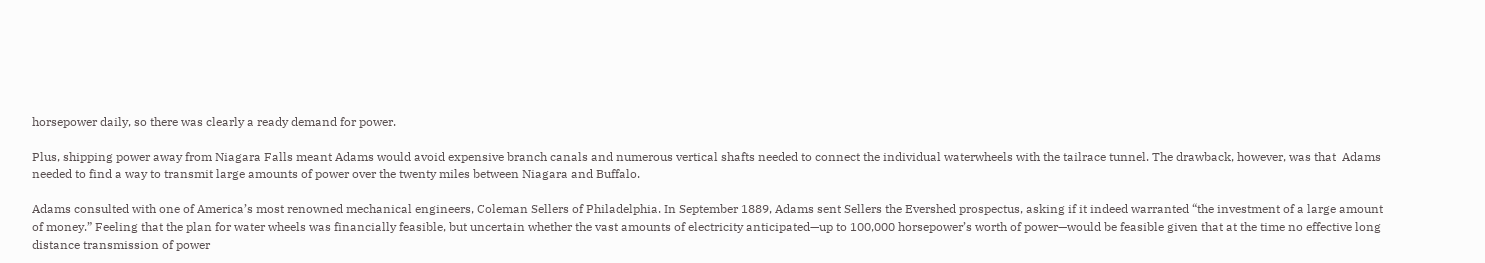horsepower daily, so there was clearly a ready demand for power.

Plus, shipping power away from Niagara Falls meant Adams would avoid expensive branch canals and numerous vertical shafts needed to connect the individual waterwheels with the tailrace tunnel. The drawback, however, was that  Adams needed to find a way to transmit large amounts of power over the twenty miles between Niagara and Buffalo.

Adams consulted with one of America’s most renowned mechanical engineers, Coleman Sellers of Philadelphia. In September 1889, Adams sent Sellers the Evershed prospectus, asking if it indeed warranted “the investment of a large amount of money.” Feeling that the plan for water wheels was financially feasible, but uncertain whether the vast amounts of electricity anticipated—up to 100,000 horsepower’s worth of power—would be feasible given that at the time no effective long distance transmission of power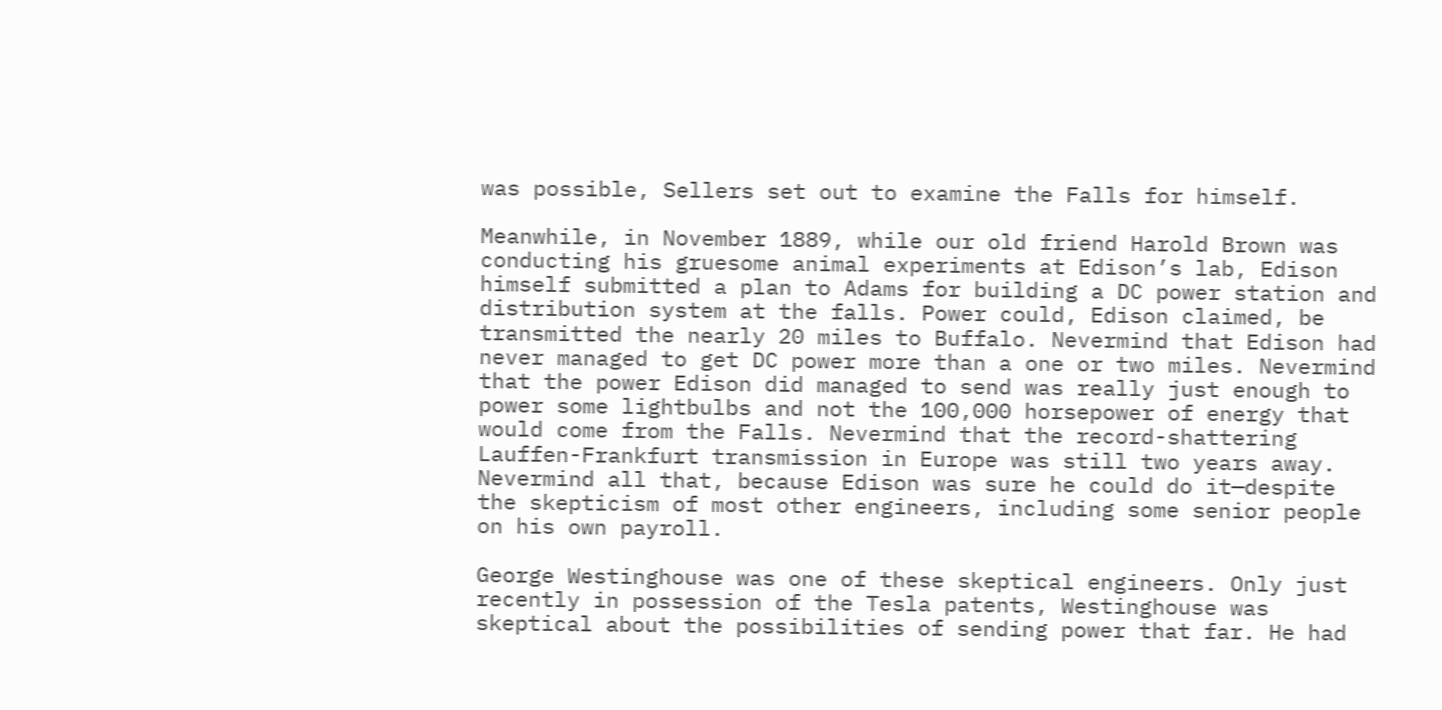was possible, Sellers set out to examine the Falls for himself.

Meanwhile, in November 1889, while our old friend Harold Brown was conducting his gruesome animal experiments at Edison’s lab, Edison himself submitted a plan to Adams for building a DC power station and distribution system at the falls. Power could, Edison claimed, be transmitted the nearly 20 miles to Buffalo. Nevermind that Edison had never managed to get DC power more than a one or two miles. Nevermind that the power Edison did managed to send was really just enough to power some lightbulbs and not the 100,000 horsepower of energy that would come from the Falls. Nevermind that the record-shattering Lauffen-Frankfurt transmission in Europe was still two years away. Nevermind all that, because Edison was sure he could do it—despite the skepticism of most other engineers, including some senior people on his own payroll.

George Westinghouse was one of these skeptical engineers. Only just recently in possession of the Tesla patents, Westinghouse was skeptical about the possibilities of sending power that far. He had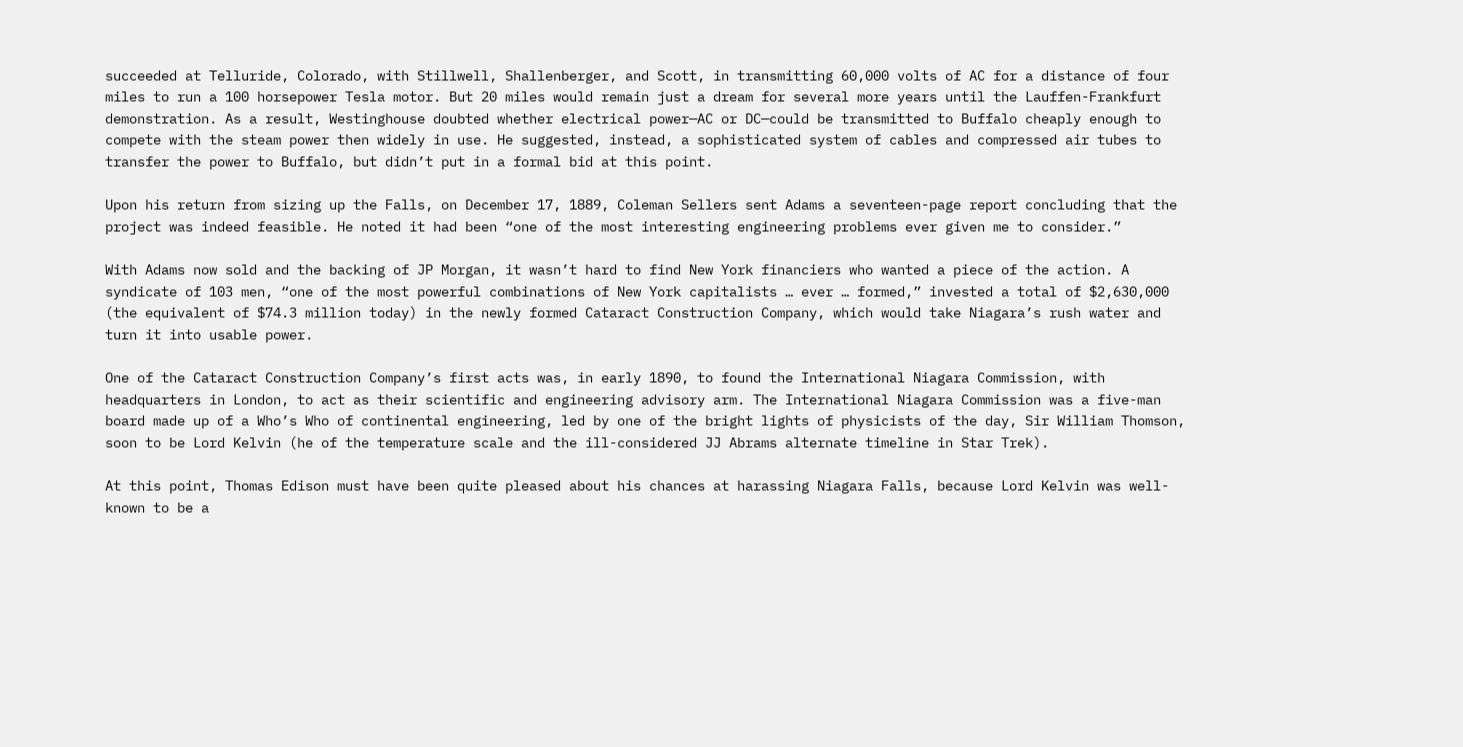succeeded at Telluride, Colorado, with Stillwell, Shallenberger, and Scott, in transmitting 60,000 volts of AC for a distance of four miles to run a 100 horsepower Tesla motor. But 20 miles would remain just a dream for several more years until the Lauffen-Frankfurt demonstration. As a result, Westinghouse doubted whether electrical power—AC or DC—could be transmitted to Buffalo cheaply enough to compete with the steam power then widely in use. He suggested, instead, a sophisticated system of cables and compressed air tubes to transfer the power to Buffalo, but didn’t put in a formal bid at this point.

Upon his return from sizing up the Falls, on December 17, 1889, Coleman Sellers sent Adams a seventeen-page report concluding that the project was indeed feasible. He noted it had been “one of the most interesting engineering problems ever given me to consider.”

With Adams now sold and the backing of JP Morgan, it wasn’t hard to find New York financiers who wanted a piece of the action. A syndicate of 103 men, “one of the most powerful combinations of New York capitalists … ever … formed,” invested a total of $2,630,000 (the equivalent of $74.3 million today) in the newly formed Cataract Construction Company, which would take Niagara’s rush water and turn it into usable power.

One of the Cataract Construction Company’s first acts was, in early 1890, to found the International Niagara Commission, with headquarters in London, to act as their scientific and engineering advisory arm. The International Niagara Commission was a five-man board made up of a Who’s Who of continental engineering, led by one of the bright lights of physicists of the day, Sir William Thomson, soon to be Lord Kelvin (he of the temperature scale and the ill-considered JJ Abrams alternate timeline in Star Trek).

At this point, Thomas Edison must have been quite pleased about his chances at harassing Niagara Falls, because Lord Kelvin was well-known to be a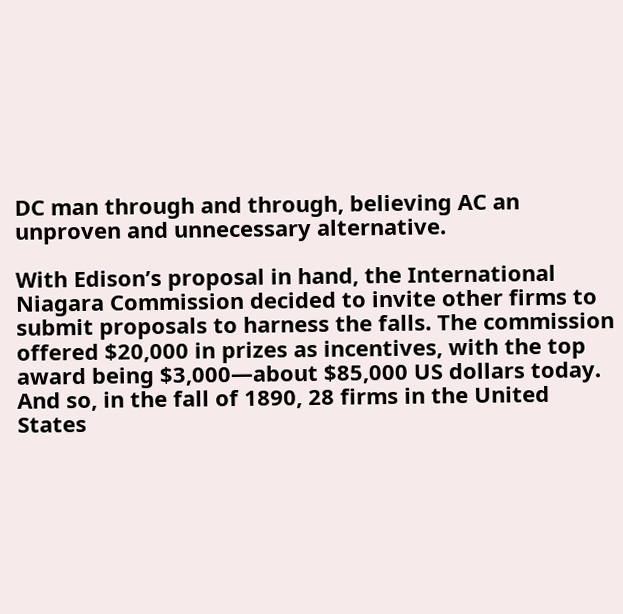DC man through and through, believing AC an unproven and unnecessary alternative.

With Edison’s proposal in hand, the International Niagara Commission decided to invite other firms to submit proposals to harness the falls. The commission offered $20,000 in prizes as incentives, with the top award being $3,000—about $85,000 US dollars today. And so, in the fall of 1890, 28 firms in the United States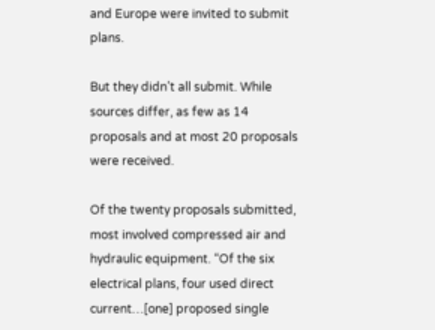and Europe were invited to submit plans.

But they didn’t all submit. While sources differ, as few as 14 proposals and at most 20 proposals were received.

Of the twenty proposals submitted, most involved compressed air and hydraulic equipment. “Of the six electrical plans, four used direct current…[one] proposed single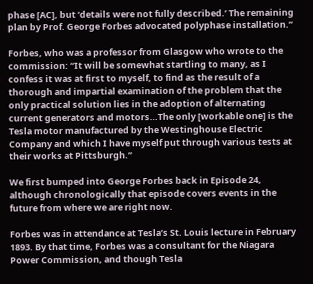phase [AC], but ‘details were not fully described.’ The remaining plan by Prof. George Forbes advocated polyphase installation.”

Forbes, who was a professor from Glasgow who wrote to the commission: “It will be somewhat startling to many, as I confess it was at first to myself, to find as the result of a thorough and impartial examination of the problem that the only practical solution lies in the adoption of alternating current generators and motors…The only [workable one] is the Tesla motor manufactured by the Westinghouse Electric Company and which I have myself put through various tests at their works at Pittsburgh.”

We first bumped into George Forbes back in Episode 24, although chronologically that episode covers events in the future from where we are right now.

Forbes was in attendance at Tesla’s St. Louis lecture in February 1893. By that time, Forbes was a consultant for the Niagara Power Commission, and though Tesla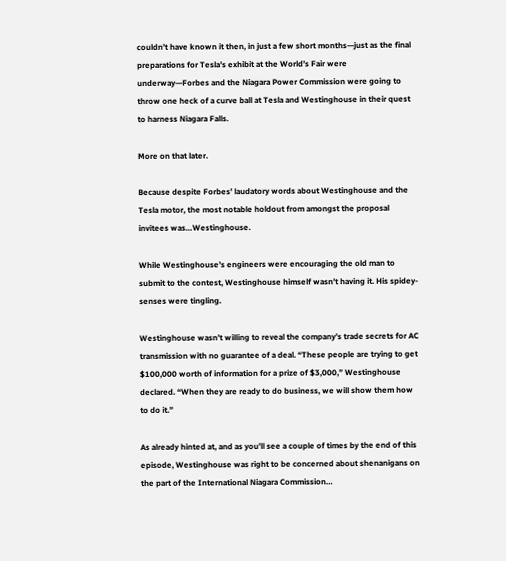couldn’t have known it then, in just a few short months—just as the final preparations for Tesla’s exhibit at the World’s Fair were underway—Forbes and the Niagara Power Commission were going to throw one heck of a curve ball at Tesla and Westinghouse in their quest to harness Niagara Falls.

More on that later.

Because despite Forbes’ laudatory words about Westinghouse and the Tesla motor, the most notable holdout from amongst the proposal invitees was…Westinghouse.

While Westinghouse’s engineers were encouraging the old man to submit to the contest, Westinghouse himself wasn’t having it. His spidey-senses were tingling.

Westinghouse wasn’t willing to reveal the company’s trade secrets for AC transmission with no guarantee of a deal. “These people are trying to get $100,000 worth of information for a prize of $3,000,” Westinghouse declared. “When they are ready to do business, we will show them how to do it.”

As already hinted at, and as you’ll see a couple of times by the end of this episode, Westinghouse was right to be concerned about shenanigans on the part of the International Niagara Commission…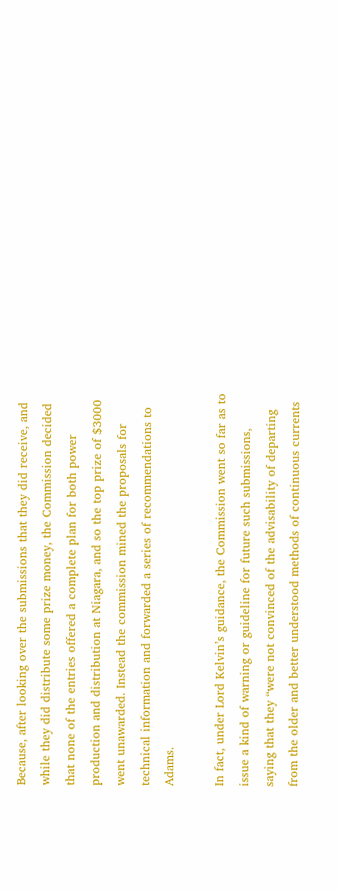Because, after looking over the submissions that they did receive, and while they did distribute some prize money, the Commission decided that none of the entries offered a complete plan for both power production and distribution at Niagara, and so the top prize of $3000 went unawarded. Instead the commission mined the proposals for technical information and forwarded a series of recommendations to Adams.

In fact, under Lord Kelvin’s guidance, the Commission went so far as to issue a kind of warning or guideline for future such submissions, saying that they “were not convinced of the advisability of departing from the older and better understood methods of continuous currents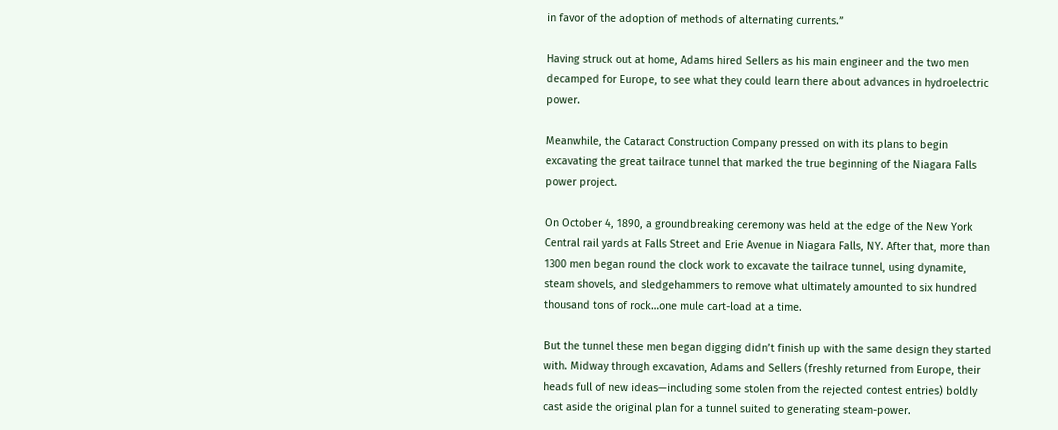in favor of the adoption of methods of alternating currents.”

Having struck out at home, Adams hired Sellers as his main engineer and the two men decamped for Europe, to see what they could learn there about advances in hydroelectric power.

Meanwhile, the Cataract Construction Company pressed on with its plans to begin excavating the great tailrace tunnel that marked the true beginning of the Niagara Falls power project.

On October 4, 1890, a groundbreaking ceremony was held at the edge of the New York Central rail yards at Falls Street and Erie Avenue in Niagara Falls, NY. After that, more than 1300 men began round the clock work to excavate the tailrace tunnel, using dynamite, steam shovels, and sledgehammers to remove what ultimately amounted to six hundred thousand tons of rock…one mule cart-load at a time.

But the tunnel these men began digging didn’t finish up with the same design they started with. Midway through excavation, Adams and Sellers (freshly returned from Europe, their heads full of new ideas—including some stolen from the rejected contest entries) boldly cast aside the original plan for a tunnel suited to generating steam-power.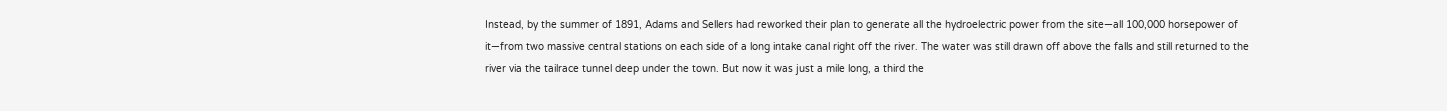Instead, by the summer of 1891, Adams and Sellers had reworked their plan to generate all the hydroelectric power from the site—all 100,000 horsepower of it—from two massive central stations on each side of a long intake canal right off the river. The water was still drawn off above the falls and still returned to the river via the tailrace tunnel deep under the town. But now it was just a mile long, a third the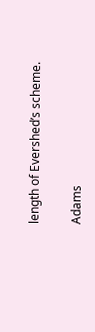length of Evershed’s scheme.

Adams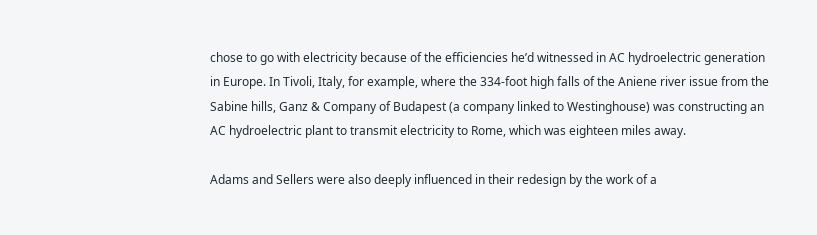chose to go with electricity because of the efficiencies he’d witnessed in AC hydroelectric generation in Europe. In Tivoli, Italy, for example, where the 334-foot high falls of the Aniene river issue from the Sabine hills, Ganz & Company of Budapest (a company linked to Westinghouse) was constructing an AC hydroelectric plant to transmit electricity to Rome, which was eighteen miles away.

Adams and Sellers were also deeply influenced in their redesign by the work of a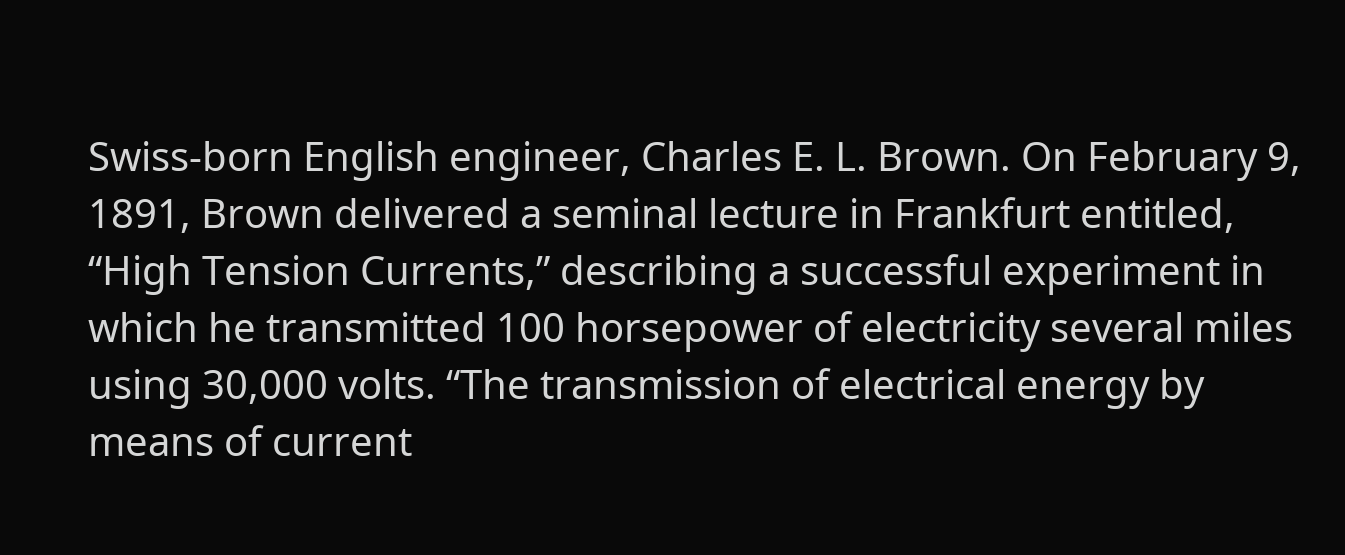Swiss-born English engineer, Charles E. L. Brown. On February 9, 1891, Brown delivered a seminal lecture in Frankfurt entitled, “High Tension Currents,” describing a successful experiment in which he transmitted 100 horsepower of electricity several miles using 30,000 volts. “The transmission of electrical energy by means of current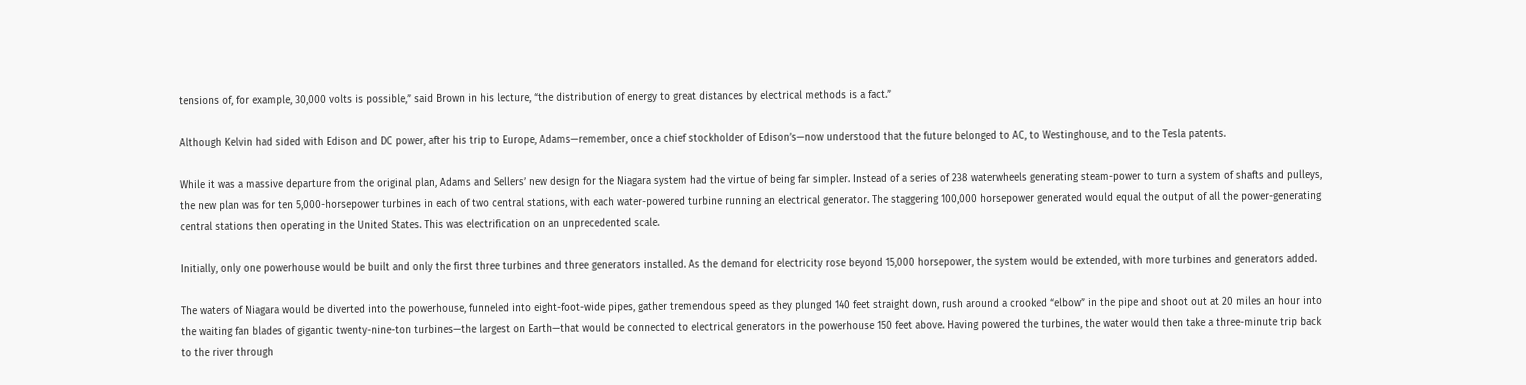tensions of, for example, 30,000 volts is possible,” said Brown in his lecture, “the distribution of energy to great distances by electrical methods is a fact.”

Although Kelvin had sided with Edison and DC power, after his trip to Europe, Adams—remember, once a chief stockholder of Edison’s—now understood that the future belonged to AC, to Westinghouse, and to the Tesla patents.

While it was a massive departure from the original plan, Adams and Sellers’ new design for the Niagara system had the virtue of being far simpler. Instead of a series of 238 waterwheels generating steam-power to turn a system of shafts and pulleys, the new plan was for ten 5,000-horsepower turbines in each of two central stations, with each water-powered turbine running an electrical generator. The staggering 100,000 horsepower generated would equal the output of all the power-generating central stations then operating in the United States. This was electrification on an unprecedented scale.

Initially, only one powerhouse would be built and only the first three turbines and three generators installed. As the demand for electricity rose beyond 15,000 horsepower, the system would be extended, with more turbines and generators added.

The waters of Niagara would be diverted into the powerhouse, funneled into eight-foot-wide pipes, gather tremendous speed as they plunged 140 feet straight down, rush around a crooked “elbow” in the pipe and shoot out at 20 miles an hour into the waiting fan blades of gigantic twenty-nine-ton turbines—the largest on Earth—that would be connected to electrical generators in the powerhouse 150 feet above. Having powered the turbines, the water would then take a three-minute trip back to the river through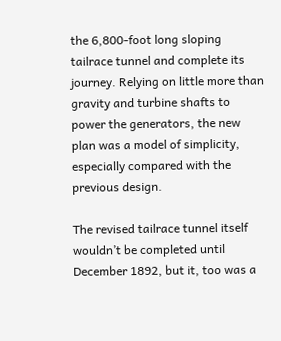the 6,800-foot long sloping tailrace tunnel and complete its journey. Relying on little more than gravity and turbine shafts to power the generators, the new plan was a model of simplicity, especially compared with the previous design.

The revised tailrace tunnel itself wouldn’t be completed until December 1892, but it, too was a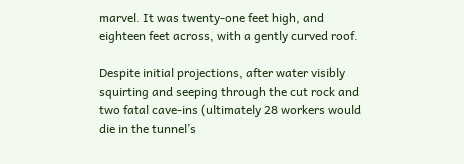marvel. It was twenty-one feet high, and eighteen feet across, with a gently curved roof.

Despite initial projections, after water visibly squirting and seeping through the cut rock and two fatal cave-ins (ultimately 28 workers would die in the tunnel’s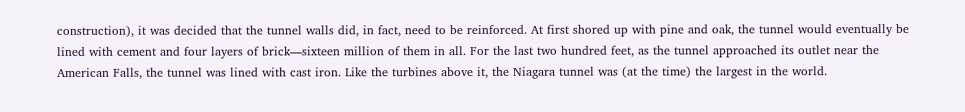construction), it was decided that the tunnel walls did, in fact, need to be reinforced. At first shored up with pine and oak, the tunnel would eventually be lined with cement and four layers of brick—sixteen million of them in all. For the last two hundred feet, as the tunnel approached its outlet near the American Falls, the tunnel was lined with cast iron. Like the turbines above it, the Niagara tunnel was (at the time) the largest in the world.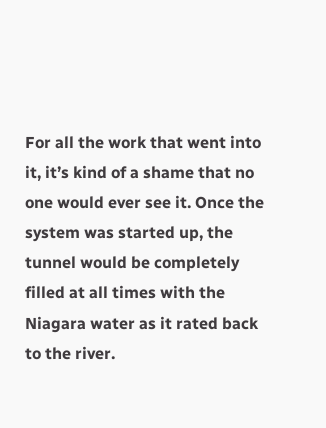For all the work that went into it, it’s kind of a shame that no one would ever see it. Once the system was started up, the tunnel would be completely filled at all times with the Niagara water as it rated back to the river.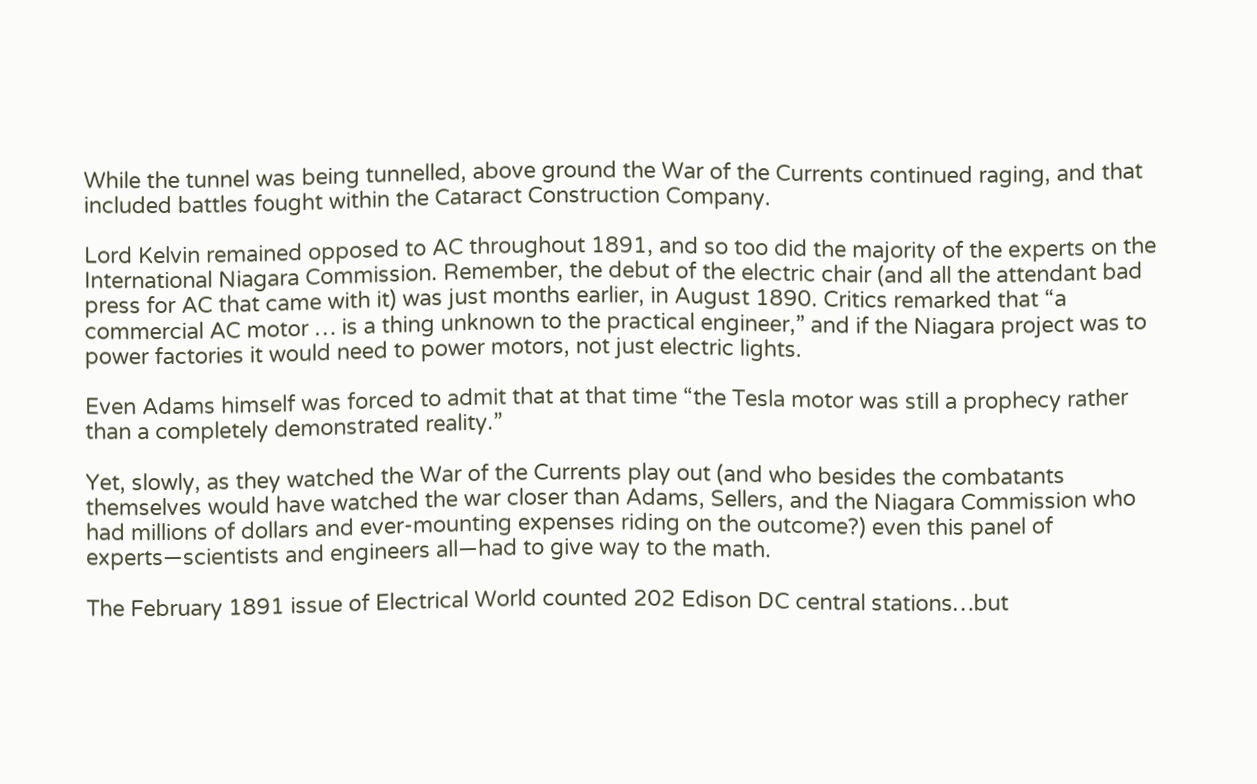While the tunnel was being tunnelled, above ground the War of the Currents continued raging, and that included battles fought within the Cataract Construction Company.

Lord Kelvin remained opposed to AC throughout 1891, and so too did the majority of the experts on the International Niagara Commission. Remember, the debut of the electric chair (and all the attendant bad press for AC that came with it) was just months earlier, in August 1890. Critics remarked that “a commercial AC motor … is a thing unknown to the practical engineer,” and if the Niagara project was to power factories it would need to power motors, not just electric lights.

Even Adams himself was forced to admit that at that time “the Tesla motor was still a prophecy rather than a completely demonstrated reality.”

Yet, slowly, as they watched the War of the Currents play out (and who besides the combatants themselves would have watched the war closer than Adams, Sellers, and the Niagara Commission who had millions of dollars and ever-mounting expenses riding on the outcome?) even this panel of experts—scientists and engineers all—had to give way to the math.

The February 1891 issue of Electrical World counted 202 Edison DC central stations…but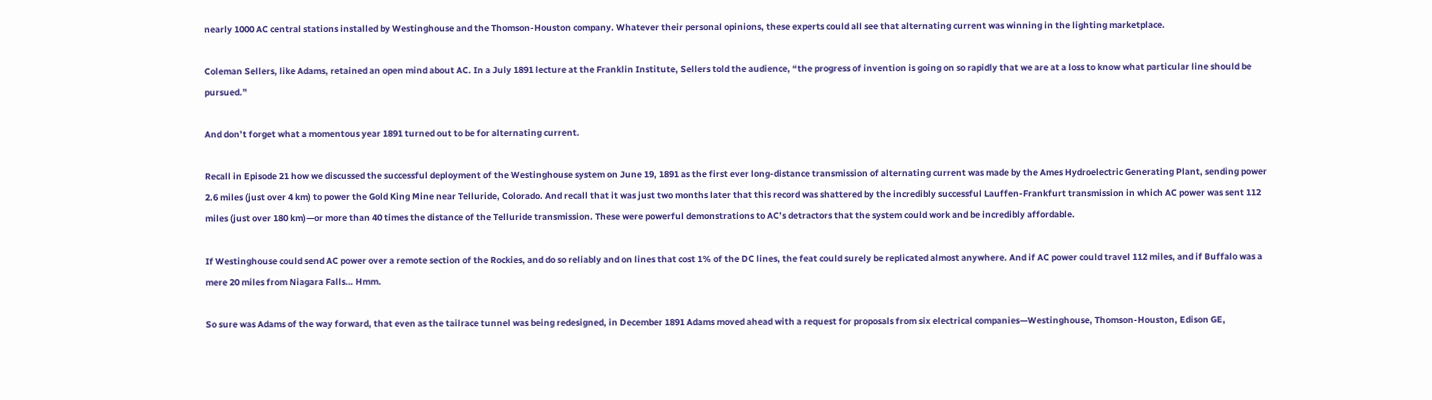nearly 1000 AC central stations installed by Westinghouse and the Thomson-Houston company. Whatever their personal opinions, these experts could all see that alternating current was winning in the lighting marketplace.

Coleman Sellers, like Adams, retained an open mind about AC. In a July 1891 lecture at the Franklin Institute, Sellers told the audience, “the progress of invention is going on so rapidly that we are at a loss to know what particular line should be pursued.”

And don’t forget what a momentous year 1891 turned out to be for alternating current.

Recall in Episode 21 how we discussed the successful deployment of the Westinghouse system on June 19, 1891 as the first ever long-distance transmission of alternating current was made by the Ames Hydroelectric Generating Plant, sending power 2.6 miles (just over 4 km) to power the Gold King Mine near Telluride, Colorado. And recall that it was just two months later that this record was shattered by the incredibly successful Lauffen-Frankfurt transmission in which AC power was sent 112 miles (just over 180 km)—or more than 40 times the distance of the Telluride transmission. These were powerful demonstrations to AC’s detractors that the system could work and be incredibly affordable.

If Westinghouse could send AC power over a remote section of the Rockies, and do so reliably and on lines that cost 1% of the DC lines, the feat could surely be replicated almost anywhere. And if AC power could travel 112 miles, and if Buffalo was a mere 20 miles from Niagara Falls… Hmm.

So sure was Adams of the way forward, that even as the tailrace tunnel was being redesigned, in December 1891 Adams moved ahead with a request for proposals from six electrical companies—Westinghouse, Thomson-Houston, Edison GE,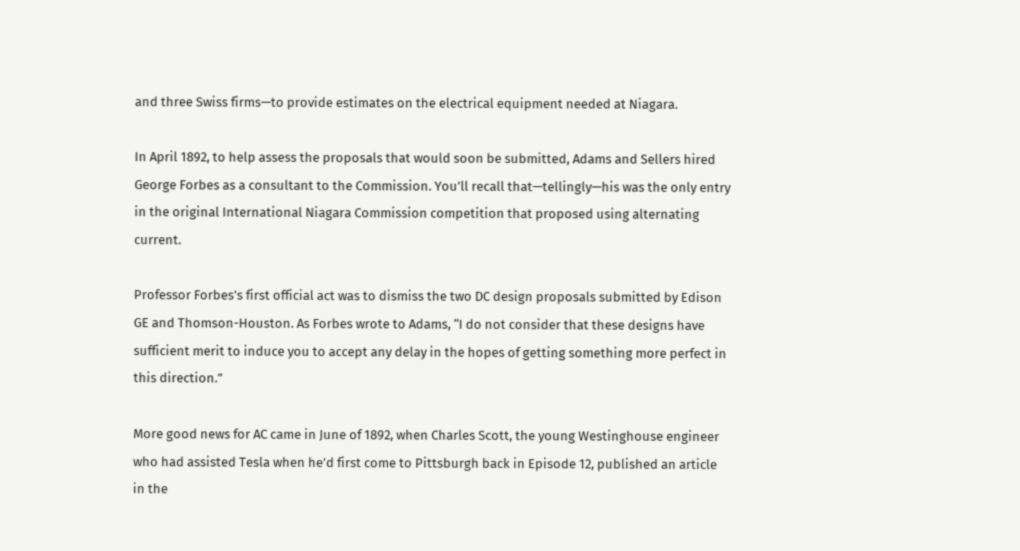and three Swiss firms—to provide estimates on the electrical equipment needed at Niagara.

In April 1892, to help assess the proposals that would soon be submitted, Adams and Sellers hired George Forbes as a consultant to the Commission. You’ll recall that—tellingly—his was the only entry in the original International Niagara Commission competition that proposed using alternating current.

Professor Forbes’s first official act was to dismiss the two DC design proposals submitted by Edison GE and Thomson-Houston. As Forbes wrote to Adams, “I do not consider that these designs have sufficient merit to induce you to accept any delay in the hopes of getting something more perfect in this direction.”

More good news for AC came in June of 1892, when Charles Scott, the young Westinghouse engineer who had assisted Tesla when he’d first come to Pittsburgh back in Episode 12, published an article in the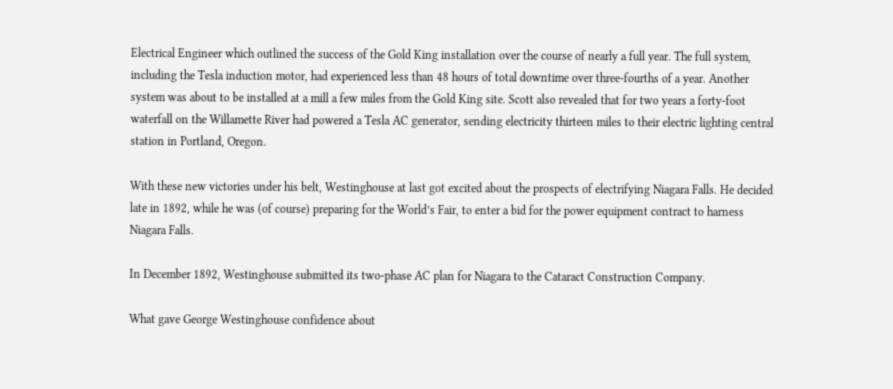Electrical Engineer which outlined the success of the Gold King installation over the course of nearly a full year. The full system, including the Tesla induction motor, had experienced less than 48 hours of total downtime over three-fourths of a year. Another system was about to be installed at a mill a few miles from the Gold King site. Scott also revealed that for two years a forty-foot waterfall on the Willamette River had powered a Tesla AC generator, sending electricity thirteen miles to their electric lighting central station in Portland, Oregon.

With these new victories under his belt, Westinghouse at last got excited about the prospects of electrifying Niagara Falls. He decided late in 1892, while he was (of course) preparing for the World’s Fair, to enter a bid for the power equipment contract to harness Niagara Falls.

In December 1892, Westinghouse submitted its two-phase AC plan for Niagara to the Cataract Construction Company.

What gave George Westinghouse confidence about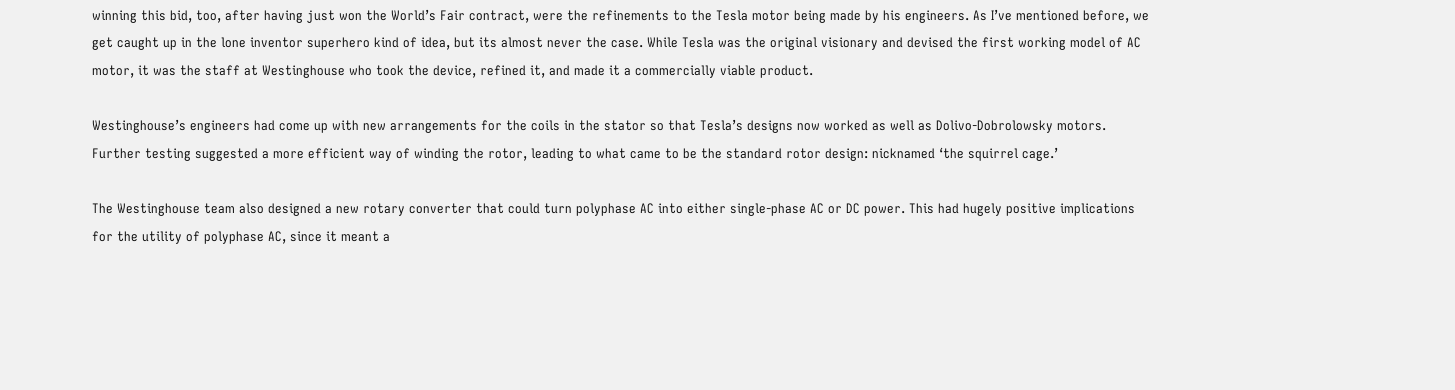winning this bid, too, after having just won the World’s Fair contract, were the refinements to the Tesla motor being made by his engineers. As I’ve mentioned before, we get caught up in the lone inventor superhero kind of idea, but its almost never the case. While Tesla was the original visionary and devised the first working model of AC motor, it was the staff at Westinghouse who took the device, refined it, and made it a commercially viable product.

Westinghouse’s engineers had come up with new arrangements for the coils in the stator so that Tesla’s designs now worked as well as Dolivo-Dobrolowsky motors. Further testing suggested a more efficient way of winding the rotor, leading to what came to be the standard rotor design: nicknamed ‘the squirrel cage.’

The Westinghouse team also designed a new rotary converter that could turn polyphase AC into either single-phase AC or DC power. This had hugely positive implications for the utility of polyphase AC, since it meant a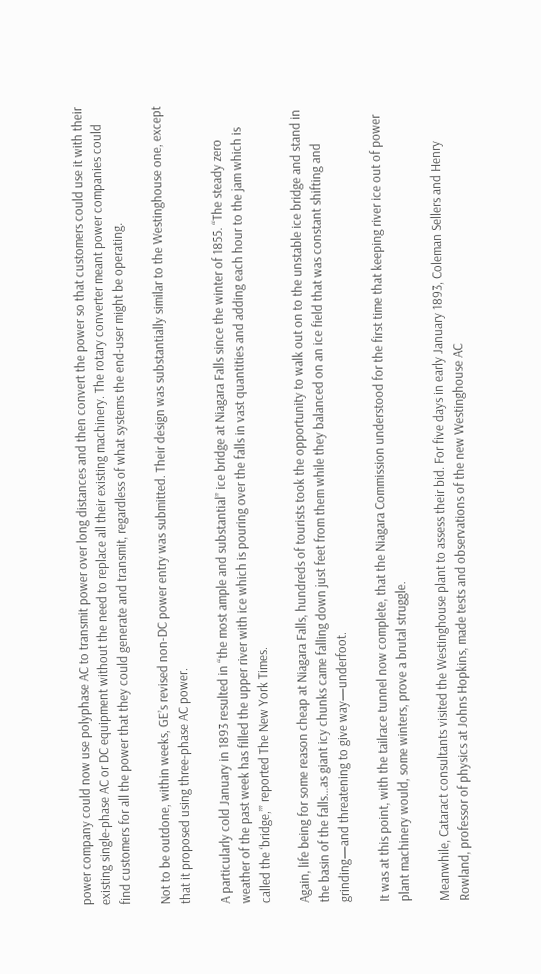power company could now use polyphase AC to transmit power over long distances and then convert the power so that customers could use it with their existing single-phase AC or DC equipment without the need to replace all their existing machinery. The rotary converter meant power companies could find customers for all the power that they could generate and transmit, regardless of what systems the end-user might be operating.

Not to be outdone, within weeks, GE’s revised non-DC power entry was submitted. Their design was substantially similar to the Westinghouse one, except that it proposed using three-phase AC power.

A particularly cold January in 1893 resulted in “the most ample and substantial” ice bridge at Niagara Falls since the winter of 1855. “The steady zero weather of the past week has filled the upper river with ice which is pouring over the falls in vast quantities and adding each hour to the jam which is called the ‘bridge,’” reported The New York Times.

Again, life being for some reason cheap at Niagara Falls, hundreds of tourists took the opportunity to walk out on to the unstable ice bridge and stand in the basin of the falls…as giant icy chunks came falling down just feet from them while they balanced on an ice field that was constant shifting and grinding—and threatening to give way—underfoot.

It was at this point, with the tailrace tunnel now complete, that the Niagara Commission understood for the first time that keeping river ice out of power plant machinery would, some winters, prove a brutal struggle.

Meanwhile, Cataract consultants visited the Westinghouse plant to assess their bid. For five days in early January 1893, Coleman Sellers and Henry Rowland, professor of physics at Johns Hopkins, made tests and observations of the new Westinghouse AC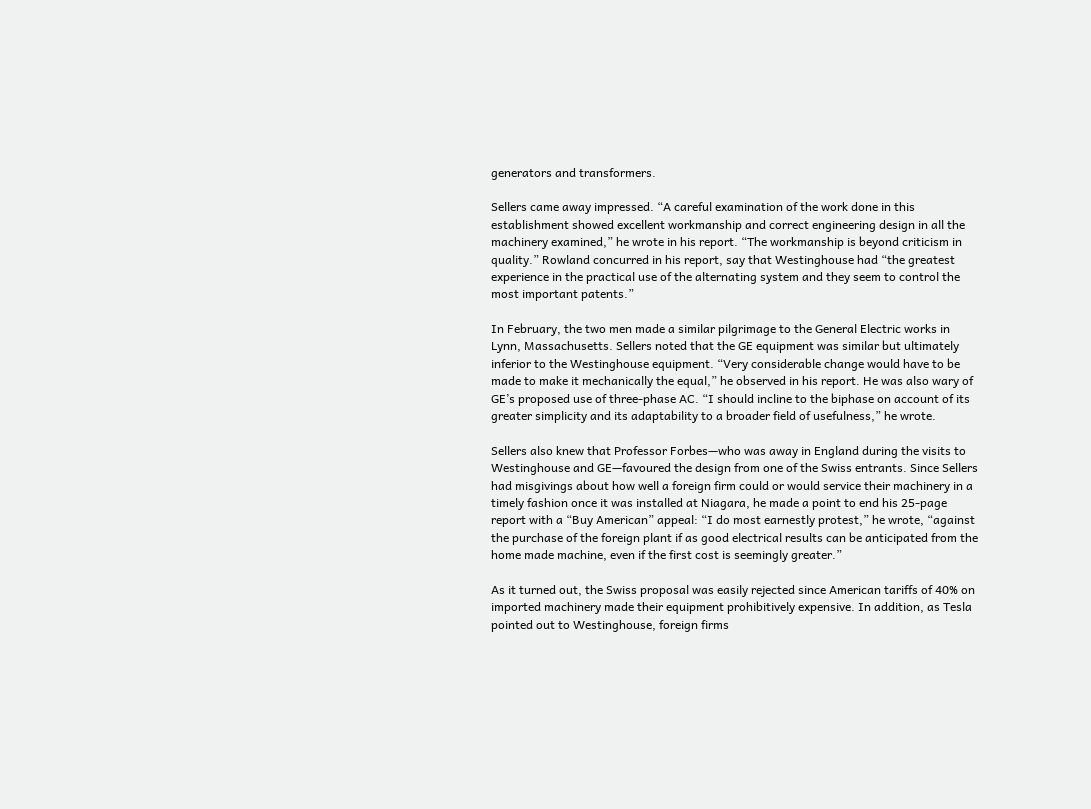generators and transformers.

Sellers came away impressed. “A careful examination of the work done in this establishment showed excellent workmanship and correct engineering design in all the machinery examined,” he wrote in his report. “The workmanship is beyond criticism in quality.” Rowland concurred in his report, say that Westinghouse had “the greatest experience in the practical use of the alternating system and they seem to control the most important patents.”

In February, the two men made a similar pilgrimage to the General Electric works in Lynn, Massachusetts. Sellers noted that the GE equipment was similar but ultimately inferior to the Westinghouse equipment. “Very considerable change would have to be made to make it mechanically the equal,” he observed in his report. He was also wary of GE’s proposed use of three-phase AC. “I should incline to the biphase on account of its greater simplicity and its adaptability to a broader field of usefulness,” he wrote.

Sellers also knew that Professor Forbes—who was away in England during the visits to Westinghouse and GE—favoured the design from one of the Swiss entrants. Since Sellers had misgivings about how well a foreign firm could or would service their machinery in a timely fashion once it was installed at Niagara, he made a point to end his 25-page report with a “Buy American” appeal: “I do most earnestly protest,” he wrote, “against the purchase of the foreign plant if as good electrical results can be anticipated from the home made machine, even if the first cost is seemingly greater.”

As it turned out, the Swiss proposal was easily rejected since American tariffs of 40% on imported machinery made their equipment prohibitively expensive. In addition, as Tesla pointed out to Westinghouse, foreign firms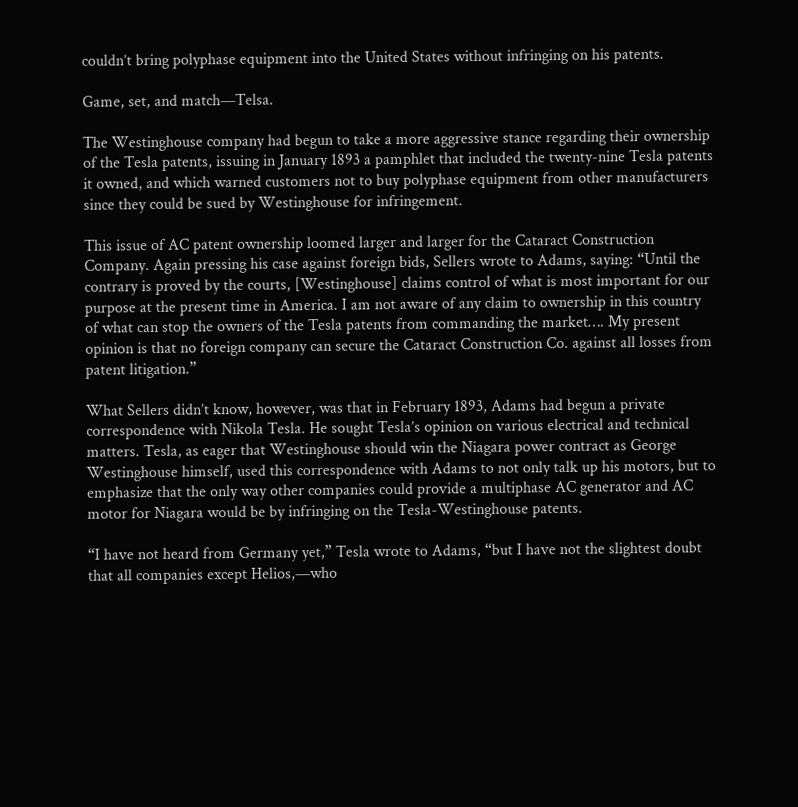couldn’t bring polyphase equipment into the United States without infringing on his patents.

Game, set, and match—Telsa.

The Westinghouse company had begun to take a more aggressive stance regarding their ownership of the Tesla patents, issuing in January 1893 a pamphlet that included the twenty-nine Tesla patents it owned, and which warned customers not to buy polyphase equipment from other manufacturers since they could be sued by Westinghouse for infringement.

This issue of AC patent ownership loomed larger and larger for the Cataract Construction Company. Again pressing his case against foreign bids, Sellers wrote to Adams, saying: “Until the contrary is proved by the courts, [Westinghouse] claims control of what is most important for our purpose at the present time in America. I am not aware of any claim to ownership in this country of what can stop the owners of the Tesla patents from commanding the market…. My present opinion is that no foreign company can secure the Cataract Construction Co. against all losses from patent litigation.”

What Sellers didn’t know, however, was that in February 1893, Adams had begun a private correspondence with Nikola Tesla. He sought Tesla’s opinion on various electrical and technical matters. Tesla, as eager that Westinghouse should win the Niagara power contract as George Westinghouse himself, used this correspondence with Adams to not only talk up his motors, but to emphasize that the only way other companies could provide a multiphase AC generator and AC motor for Niagara would be by infringing on the Tesla-Westinghouse patents.

“I have not heard from Germany yet,” Tesla wrote to Adams, “but I have not the slightest doubt that all companies except Helios,—who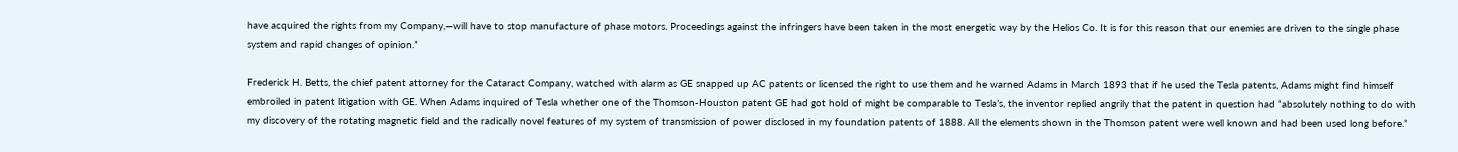have acquired the rights from my Company,—will have to stop manufacture of phase motors. Proceedings against the infringers have been taken in the most energetic way by the Helios Co. It is for this reason that our enemies are driven to the single phase system and rapid changes of opinion.”

Frederick H. Betts, the chief patent attorney for the Cataract Company, watched with alarm as GE snapped up AC patents or licensed the right to use them and he warned Adams in March 1893 that if he used the Tesla patents, Adams might find himself embroiled in patent litigation with GE. When Adams inquired of Tesla whether one of the Thomson-Houston patent GE had got hold of might be comparable to Tesla’s, the inventor replied angrily that the patent in question had “absolutely nothing to do with my discovery of the rotating magnetic field and the radically novel features of my system of transmission of power disclosed in my foundation patents of 1888. All the elements shown in the Thomson patent were well known and had been used long before.”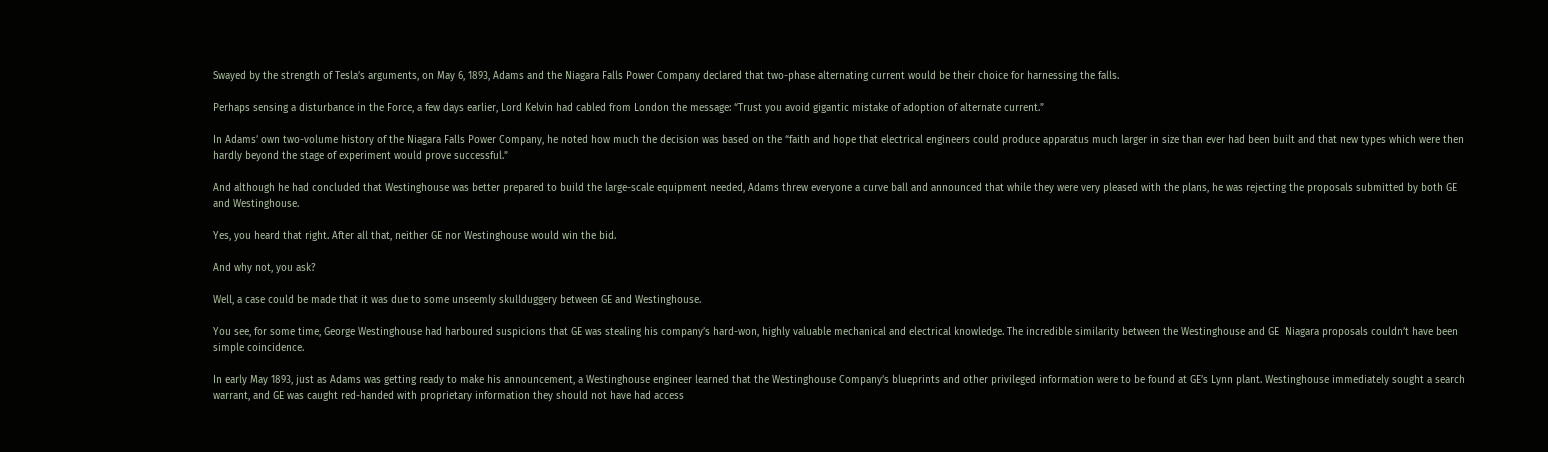Swayed by the strength of Tesla’s arguments, on May 6, 1893, Adams and the Niagara Falls Power Company declared that two-phase alternating current would be their choice for harnessing the falls.

Perhaps sensing a disturbance in the Force, a few days earlier, Lord Kelvin had cabled from London the message: “Trust you avoid gigantic mistake of adoption of alternate current.”

In Adams’ own two-volume history of the Niagara Falls Power Company, he noted how much the decision was based on the “faith and hope that electrical engineers could produce apparatus much larger in size than ever had been built and that new types which were then hardly beyond the stage of experiment would prove successful.”

And although he had concluded that Westinghouse was better prepared to build the large-scale equipment needed, Adams threw everyone a curve ball and announced that while they were very pleased with the plans, he was rejecting the proposals submitted by both GE and Westinghouse.

Yes, you heard that right. After all that, neither GE nor Westinghouse would win the bid.

And why not, you ask?

Well, a case could be made that it was due to some unseemly skullduggery between GE and Westinghouse.

You see, for some time, George Westinghouse had harboured suspicions that GE was stealing his company’s hard-won, highly valuable mechanical and electrical knowledge. The incredible similarity between the Westinghouse and GE  Niagara proposals couldn’t have been simple coincidence.

In early May 1893, just as Adams was getting ready to make his announcement, a Westinghouse engineer learned that the Westinghouse Company’s blueprints and other privileged information were to be found at GE’s Lynn plant. Westinghouse immediately sought a search warrant, and GE was caught red-handed with proprietary information they should not have had access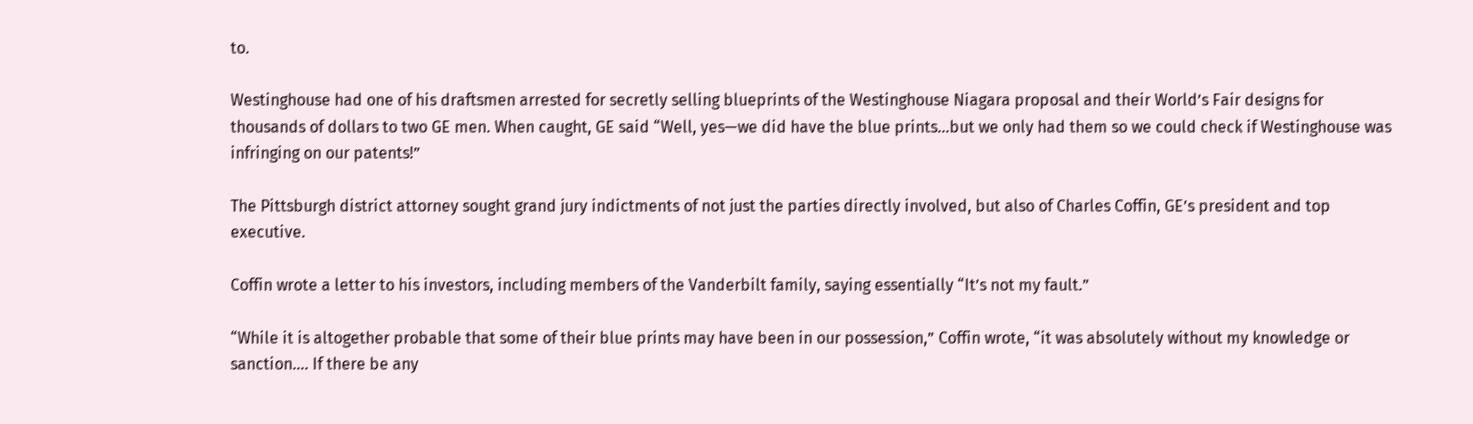to.

Westinghouse had one of his draftsmen arrested for secretly selling blueprints of the Westinghouse Niagara proposal and their World’s Fair designs for thousands of dollars to two GE men. When caught, GE said “Well, yes—we did have the blue prints…but we only had them so we could check if Westinghouse was infringing on our patents!”

The Pittsburgh district attorney sought grand jury indictments of not just the parties directly involved, but also of Charles Coffin, GE’s president and top executive.

Coffin wrote a letter to his investors, including members of the Vanderbilt family, saying essentially “It’s not my fault.”

“While it is altogether probable that some of their blue prints may have been in our possession,” Coffin wrote, “it was absolutely without my knowledge or sanction…. If there be any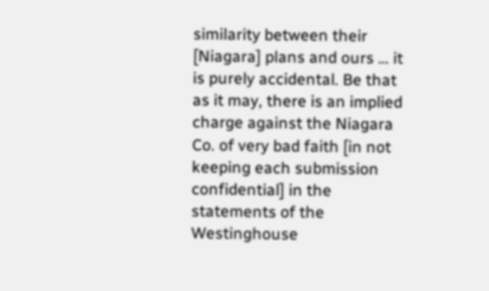similarity between their [Niagara] plans and ours … it is purely accidental. Be that as it may, there is an implied charge against the Niagara Co. of very bad faith [in not keeping each submission confidential] in the statements of the Westinghouse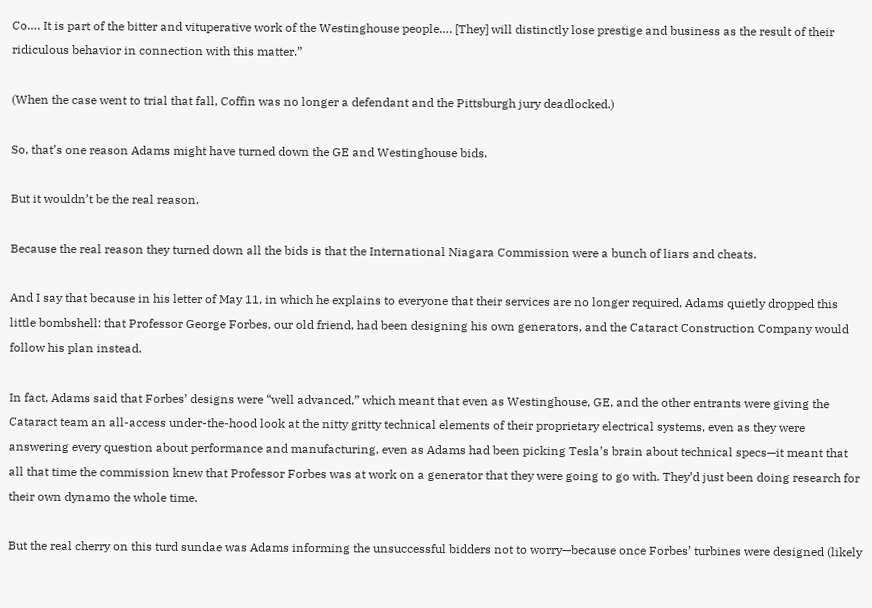Co…. It is part of the bitter and vituperative work of the Westinghouse people…. [They] will distinctly lose prestige and business as the result of their ridiculous behavior in connection with this matter.”

(When the case went to trial that fall, Coffin was no longer a defendant and the Pittsburgh jury deadlocked.)

So, that’s one reason Adams might have turned down the GE and Westinghouse bids.

But it wouldn’t be the real reason.

Because the real reason they turned down all the bids is that the International Niagara Commission were a bunch of liars and cheats.

And I say that because in his letter of May 11, in which he explains to everyone that their services are no longer required, Adams quietly dropped this little bombshell: that Professor George Forbes, our old friend, had been designing his own generators, and the Cataract Construction Company would follow his plan instead.

In fact, Adams said that Forbes’ designs were “well advanced,” which meant that even as Westinghouse, GE, and the other entrants were giving the Cataract team an all-access under-the-hood look at the nitty gritty technical elements of their proprietary electrical systems, even as they were answering every question about performance and manufacturing, even as Adams had been picking Tesla’s brain about technical specs—it meant that all that time the commission knew that Professor Forbes was at work on a generator that they were going to go with. They’d just been doing research for their own dynamo the whole time.

But the real cherry on this turd sundae was Adams informing the unsuccessful bidders not to worry—because once Forbes’ turbines were designed (likely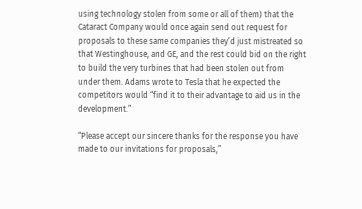using technology stolen from some or all of them) that the Cataract Company would once again send out request for proposals to these same companies they’d just mistreated so that Westinghouse, and GE, and the rest could bid on the right to build the very turbines that had been stolen out from under them. Adams wrote to Tesla that he expected the competitors would “find it to their advantage to aid us in the development.”

“Please accept our sincere thanks for the response you have made to our invitations for proposals,”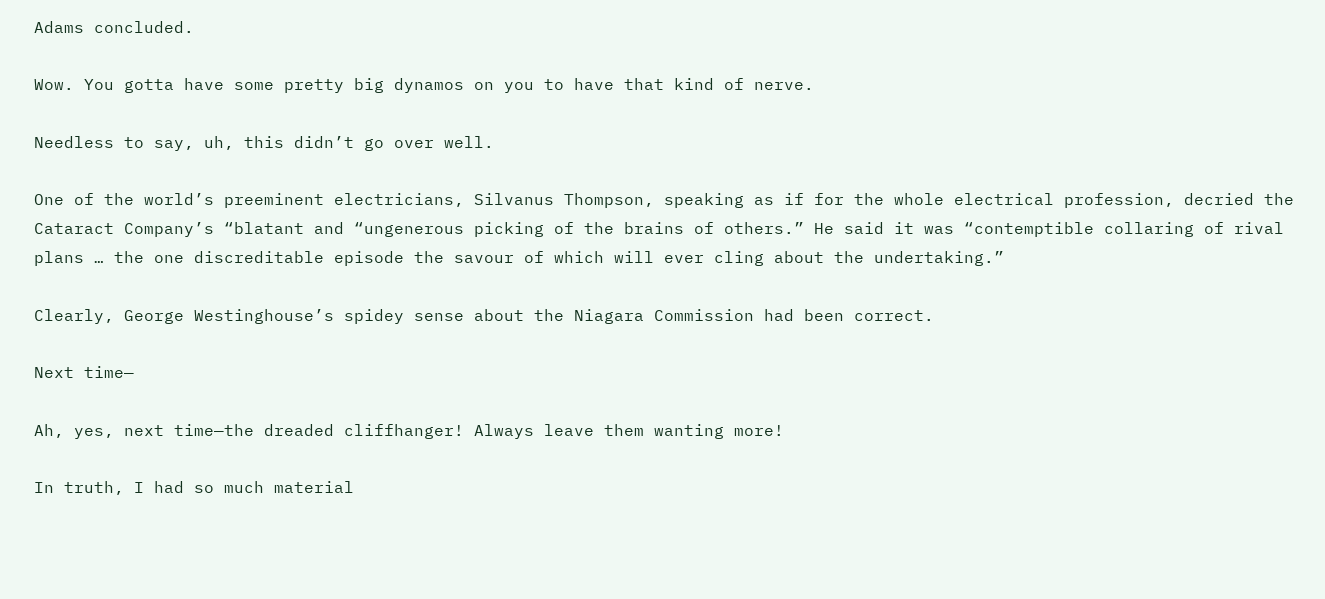Adams concluded.

Wow. You gotta have some pretty big dynamos on you to have that kind of nerve.

Needless to say, uh, this didn’t go over well.

One of the world’s preeminent electricians, Silvanus Thompson, speaking as if for the whole electrical profession, decried the Cataract Company’s “blatant and “ungenerous picking of the brains of others.” He said it was “contemptible collaring of rival plans … the one discreditable episode the savour of which will ever cling about the undertaking.”

Clearly, George Westinghouse’s spidey sense about the Niagara Commission had been correct.

Next time—

Ah, yes, next time—the dreaded cliffhanger! Always leave them wanting more!

In truth, I had so much material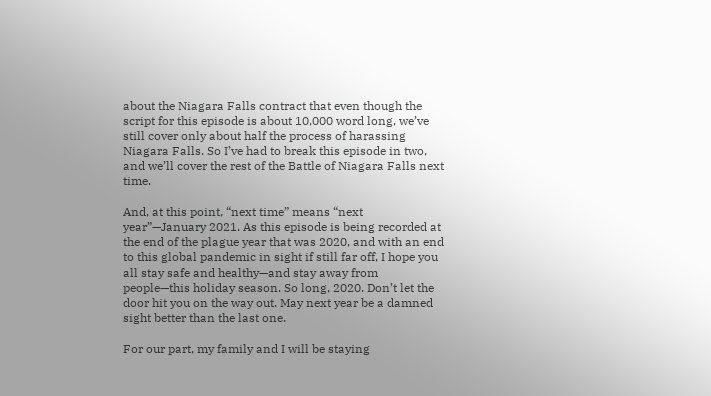about the Niagara Falls contract that even though the script for this episode is about 10,000 word long, we’ve still cover only about half the process of harassing Niagara Falls. So I’ve had to break this episode in two, and we’ll cover the rest of the Battle of Niagara Falls next time.

And, at this point, “next time” means “next year”—January 2021. As this episode is being recorded at the end of the plague year that was 2020, and with an end to this global pandemic in sight if still far off, I hope you all stay safe and healthy—and stay away from people—this holiday season. So long, 2020. Don’t let the door hit you on the way out. May next year be a damned sight better than the last one.

For our part, my family and I will be staying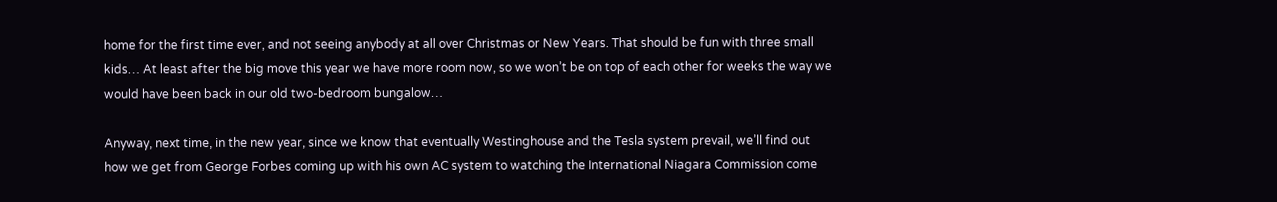home for the first time ever, and not seeing anybody at all over Christmas or New Years. That should be fun with three small kids… At least after the big move this year we have more room now, so we won’t be on top of each other for weeks the way we would have been back in our old two-bedroom bungalow…

Anyway, next time, in the new year, since we know that eventually Westinghouse and the Tesla system prevail, we’ll find out how we get from George Forbes coming up with his own AC system to watching the International Niagara Commission come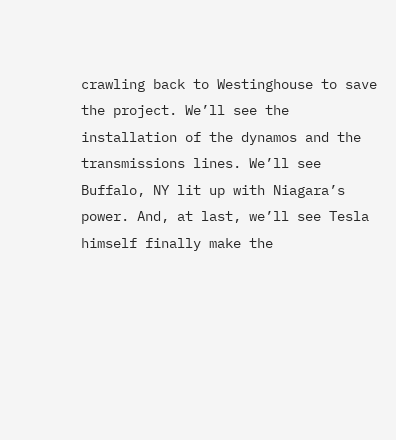crawling back to Westinghouse to save the project. We’ll see the installation of the dynamos and the transmissions lines. We’ll see Buffalo, NY lit up with Niagara’s power. And, at last, we’ll see Tesla himself finally make the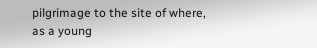pilgrimage to the site of where, as a young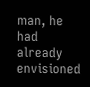man, he had already envisioned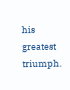his greatest triumph.